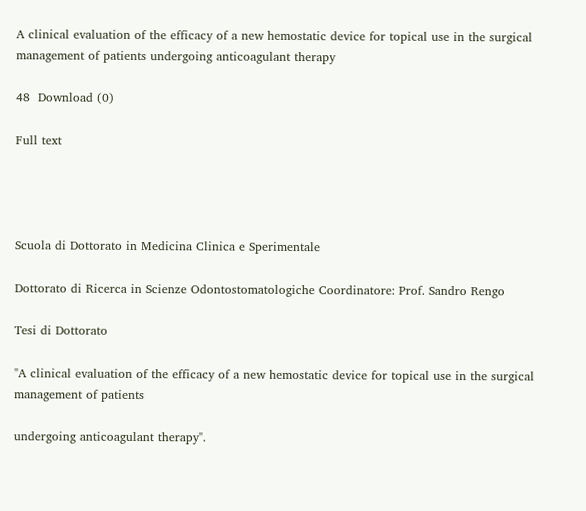A clinical evaluation of the efficacy of a new hemostatic device for topical use in the surgical management of patients undergoing anticoagulant therapy

48  Download (0)

Full text




Scuola di Dottorato in Medicina Clinica e Sperimentale

Dottorato di Ricerca in Scienze Odontostomatologiche Coordinatore: Prof. Sandro Rengo

Tesi di Dottorato

"A clinical evaluation of the efficacy of a new hemostatic device for topical use in the surgical management of patients

undergoing anticoagulant therapy".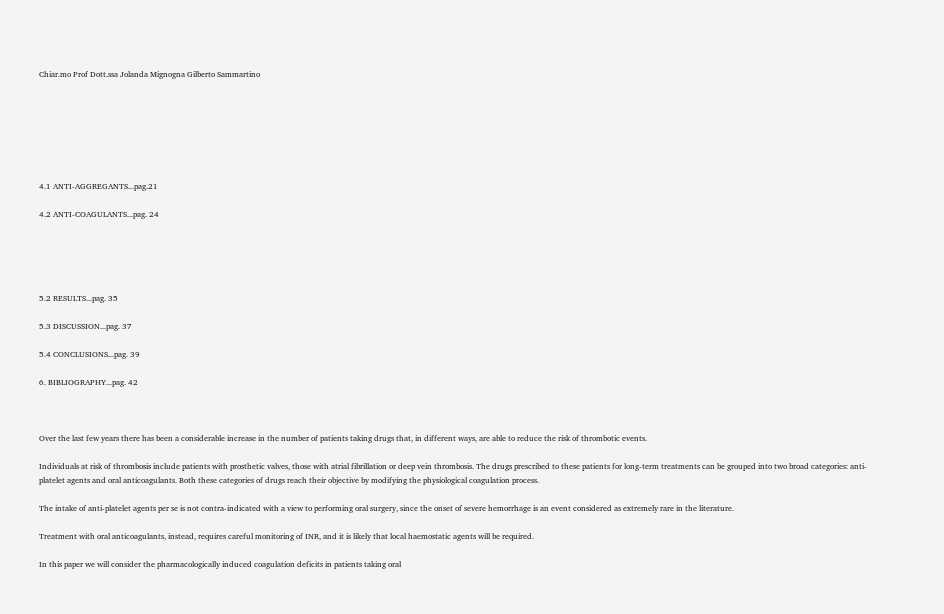Chiar.mo Prof Dott.ssa Jolanda Mignogna Gilberto Sammartino







4.1 ANTI-AGGREGANTS...pag.21

4.2 ANTI-COAGULANTS...pag. 24





5.2 RESULTS...pag. 35

5.3 DISCUSSION...pag. 37

5.4 CONCLUSIONS...pag. 39

6. BIBLIOGRAPHY...pag. 42



Over the last few years there has been a considerable increase in the number of patients taking drugs that, in different ways, are able to reduce the risk of thrombotic events.

Individuals at risk of thrombosis include patients with prosthetic valves, those with atrial fibrillation or deep vein thrombosis. The drugs prescribed to these patients for long-term treatments can be grouped into two broad categories: anti-platelet agents and oral anticoagulants. Both these categories of drugs reach their objective by modifying the physiological coagulation process.

The intake of anti-platelet agents per se is not contra-indicated with a view to performing oral surgery, since the onset of severe hemorrhage is an event considered as extremely rare in the literature.

Treatment with oral anticoagulants, instead, requires careful monitoring of INR, and it is likely that local haemostatic agents will be required.

In this paper we will consider the pharmacologically induced coagulation deficits in patients taking oral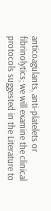anticoagulants, anti-platelets or fibrinolytics; we will examine the clinical protocols suggested in the Literature to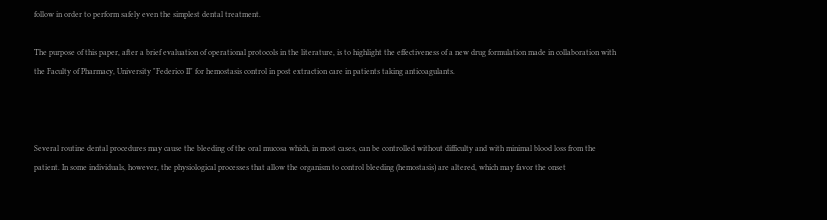follow in order to perform safely even the simplest dental treatment.

The purpose of this paper, after a brief evaluation of operational protocols in the literature, is to highlight the effectiveness of a new drug formulation made in collaboration with the Faculty of Pharmacy, University "Federico II" for hemostasis control in post extraction care in patients taking anticoagulants.



Several routine dental procedures may cause the bleeding of the oral mucosa which, in most cases, can be controlled without difficulty and with minimal blood loss from the patient. In some individuals, however, the physiological processes that allow the organism to control bleeding (hemostasis) are altered, which may favor the onset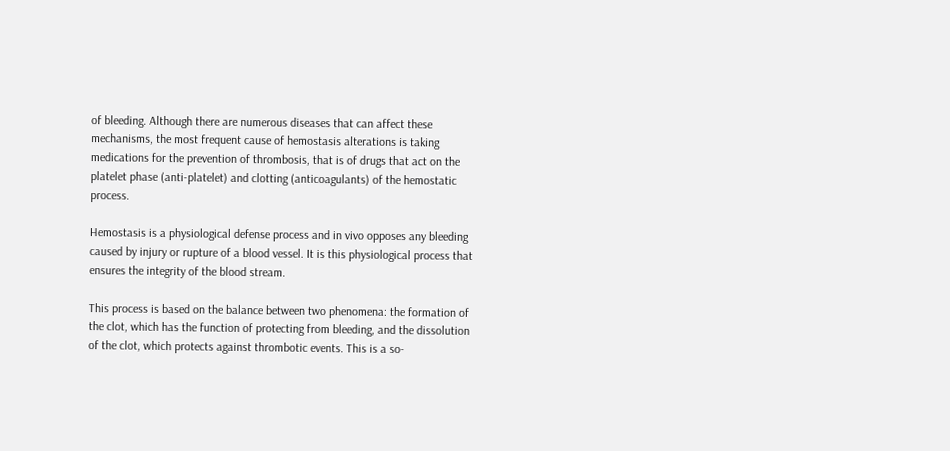of bleeding. Although there are numerous diseases that can affect these mechanisms, the most frequent cause of hemostasis alterations is taking medications for the prevention of thrombosis, that is of drugs that act on the platelet phase (anti-platelet) and clotting (anticoagulants) of the hemostatic process.

Hemostasis is a physiological defense process and in vivo opposes any bleeding caused by injury or rupture of a blood vessel. It is this physiological process that ensures the integrity of the blood stream.

This process is based on the balance between two phenomena: the formation of the clot, which has the function of protecting from bleeding, and the dissolution of the clot, which protects against thrombotic events. This is a so-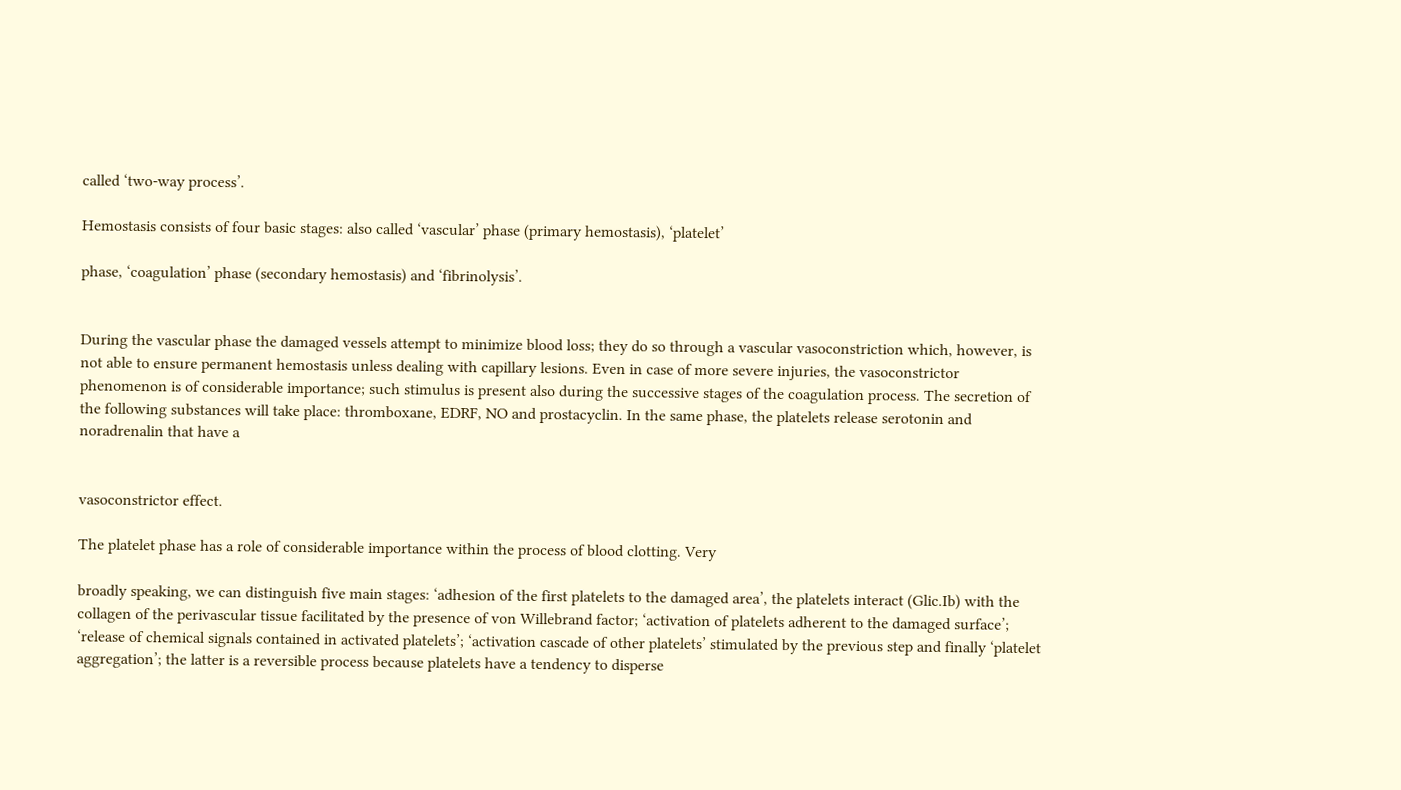called ‘two-way process’.

Hemostasis consists of four basic stages: also called ‘vascular’ phase (primary hemostasis), ‘platelet’

phase, ‘coagulation’ phase (secondary hemostasis) and ‘fibrinolysis’.


During the vascular phase the damaged vessels attempt to minimize blood loss; they do so through a vascular vasoconstriction which, however, is not able to ensure permanent hemostasis unless dealing with capillary lesions. Even in case of more severe injuries, the vasoconstrictor phenomenon is of considerable importance; such stimulus is present also during the successive stages of the coagulation process. The secretion of the following substances will take place: thromboxane, EDRF, NO and prostacyclin. In the same phase, the platelets release serotonin and noradrenalin that have a


vasoconstrictor effect.

The platelet phase has a role of considerable importance within the process of blood clotting. Very

broadly speaking, we can distinguish five main stages: ‘adhesion of the first platelets to the damaged area’, the platelets interact (Glic.Ib) with the collagen of the perivascular tissue facilitated by the presence of von Willebrand factor; ‘activation of platelets adherent to the damaged surface’; ‘release of chemical signals contained in activated platelets’; ‘activation cascade of other platelets’ stimulated by the previous step and finally ‘platelet aggregation’; the latter is a reversible process because platelets have a tendency to disperse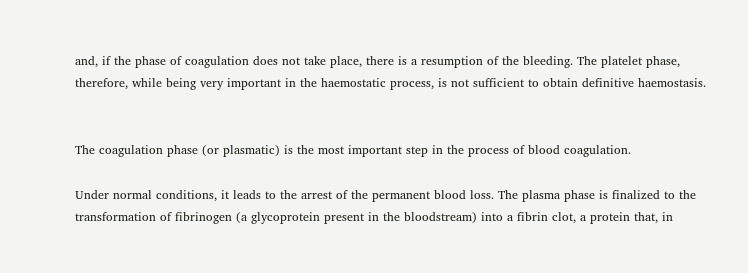and, if the phase of coagulation does not take place, there is a resumption of the bleeding. The platelet phase, therefore, while being very important in the haemostatic process, is not sufficient to obtain definitive haemostasis.


The coagulation phase (or plasmatic) is the most important step in the process of blood coagulation.

Under normal conditions, it leads to the arrest of the permanent blood loss. The plasma phase is finalized to the transformation of fibrinogen (a glycoprotein present in the bloodstream) into a fibrin clot, a protein that, in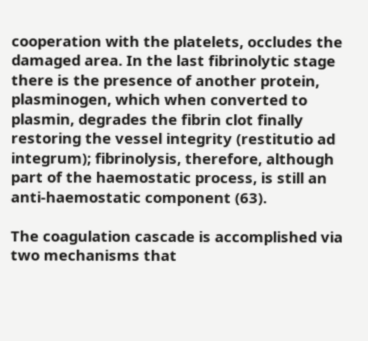cooperation with the platelets, occludes the damaged area. In the last fibrinolytic stage there is the presence of another protein, plasminogen, which when converted to plasmin, degrades the fibrin clot finally restoring the vessel integrity (restitutio ad integrum); fibrinolysis, therefore, although part of the haemostatic process, is still an anti-haemostatic component (63).

The coagulation cascade is accomplished via two mechanisms that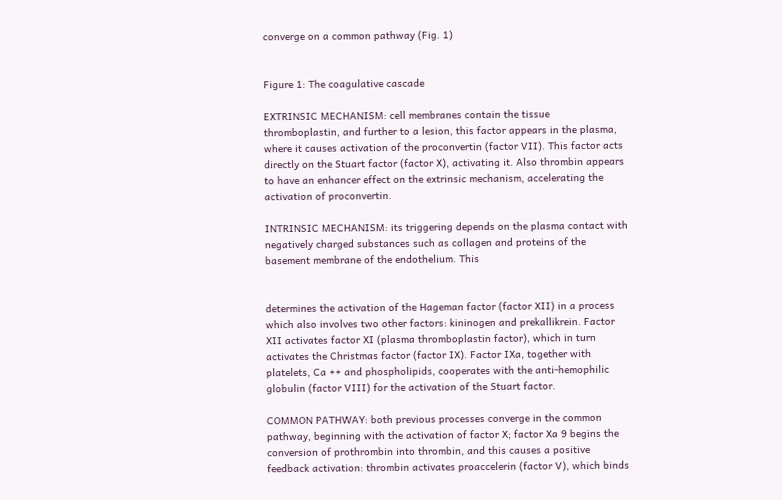converge on a common pathway (Fig. 1)


Figure 1: The coagulative cascade

EXTRINSIC MECHANISM: cell membranes contain the tissue thromboplastin, and further to a lesion, this factor appears in the plasma, where it causes activation of the proconvertin (factor VII). This factor acts directly on the Stuart factor (factor X), activating it. Also thrombin appears to have an enhancer effect on the extrinsic mechanism, accelerating the activation of proconvertin.

INTRINSIC MECHANISM: its triggering depends on the plasma contact with negatively charged substances such as collagen and proteins of the basement membrane of the endothelium. This


determines the activation of the Hageman factor (factor XII) in a process which also involves two other factors: kininogen and prekallikrein. Factor XII activates factor XI (plasma thromboplastin factor), which in turn activates the Christmas factor (factor IX). Factor IXa, together with platelets, Ca ++ and phospholipids, cooperates with the anti-hemophilic globulin (factor VIII) for the activation of the Stuart factor.

COMMON PATHWAY: both previous processes converge in the common pathway, beginning with the activation of factor X; factor Xa 9 begins the conversion of prothrombin into thrombin, and this causes a positive feedback activation: thrombin activates proaccelerin (factor V), which binds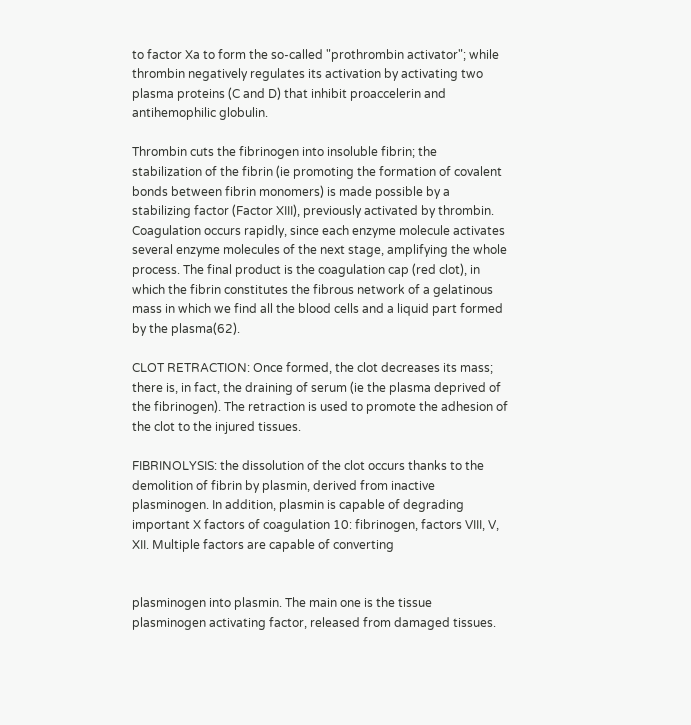to factor Xa to form the so-called "prothrombin activator"; while thrombin negatively regulates its activation by activating two plasma proteins (C and D) that inhibit proaccelerin and antihemophilic globulin.

Thrombin cuts the fibrinogen into insoluble fibrin; the stabilization of the fibrin (ie promoting the formation of covalent bonds between fibrin monomers) is made possible by a stabilizing factor (Factor XIII), previously activated by thrombin. Coagulation occurs rapidly, since each enzyme molecule activates several enzyme molecules of the next stage, amplifying the whole process. The final product is the coagulation cap (red clot), in which the fibrin constitutes the fibrous network of a gelatinous mass in which we find all the blood cells and a liquid part formed by the plasma(62).

CLOT RETRACTION: Once formed, the clot decreases its mass; there is, in fact, the draining of serum (ie the plasma deprived of the fibrinogen). The retraction is used to promote the adhesion of the clot to the injured tissues.

FIBRINOLYSIS: the dissolution of the clot occurs thanks to the demolition of fibrin by plasmin, derived from inactive plasminogen. In addition, plasmin is capable of degrading important X factors of coagulation 10: fibrinogen, factors VIII, V, XII. Multiple factors are capable of converting


plasminogen into plasmin. The main one is the tissue plasminogen activating factor, released from damaged tissues.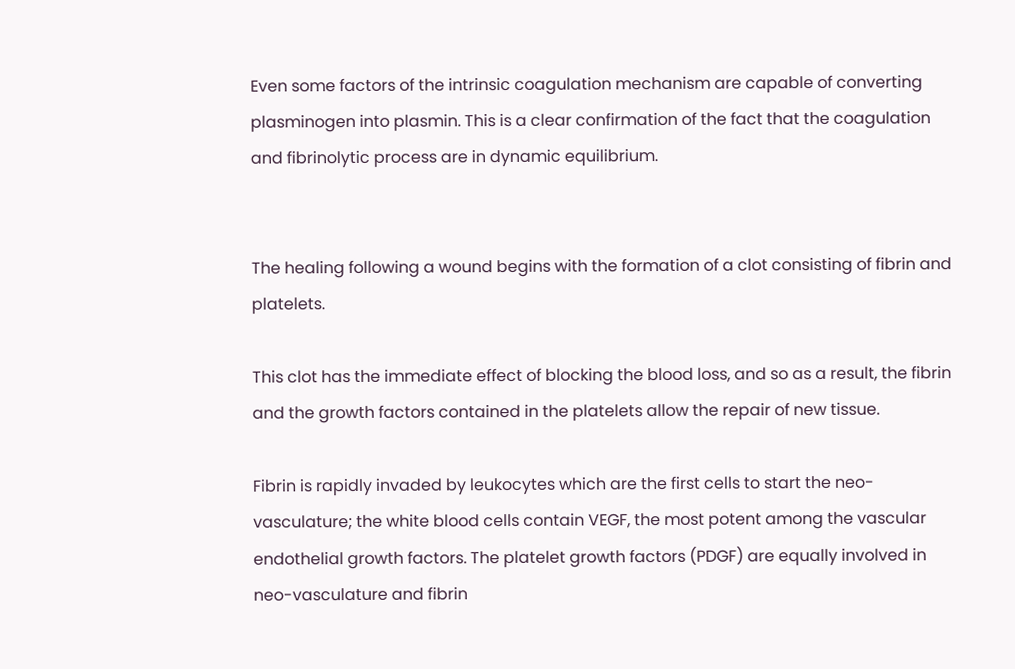Even some factors of the intrinsic coagulation mechanism are capable of converting plasminogen into plasmin. This is a clear confirmation of the fact that the coagulation and fibrinolytic process are in dynamic equilibrium.


The healing following a wound begins with the formation of a clot consisting of fibrin and platelets.

This clot has the immediate effect of blocking the blood loss, and so as a result, the fibrin and the growth factors contained in the platelets allow the repair of new tissue.

Fibrin is rapidly invaded by leukocytes which are the first cells to start the neo-vasculature; the white blood cells contain VEGF, the most potent among the vascular endothelial growth factors. The platelet growth factors (PDGF) are equally involved in neo-vasculature and fibrin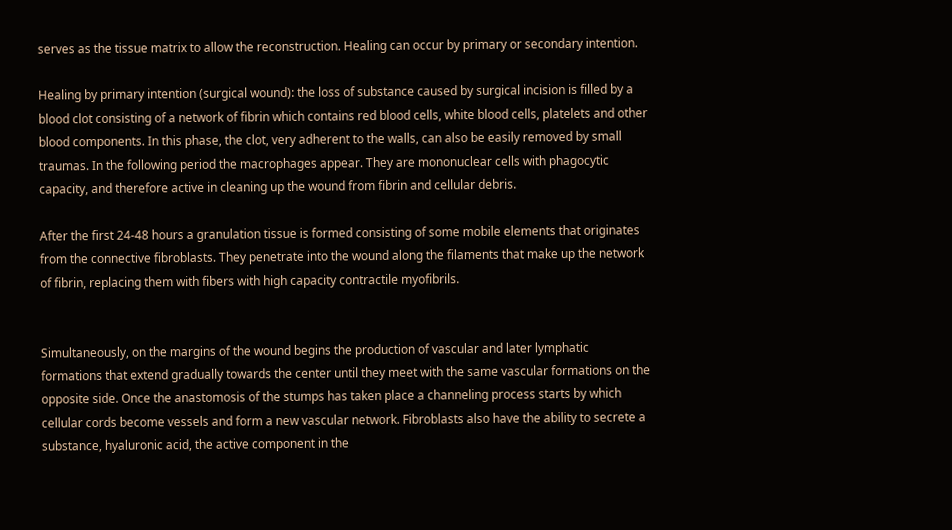serves as the tissue matrix to allow the reconstruction. Healing can occur by primary or secondary intention.

Healing by primary intention (surgical wound): the loss of substance caused by surgical incision is filled by a blood clot consisting of a network of fibrin which contains red blood cells, white blood cells, platelets and other blood components. In this phase, the clot, very adherent to the walls, can also be easily removed by small traumas. In the following period the macrophages appear. They are mononuclear cells with phagocytic capacity, and therefore active in cleaning up the wound from fibrin and cellular debris.

After the first 24-48 hours a granulation tissue is formed consisting of some mobile elements that originates from the connective fibroblasts. They penetrate into the wound along the filaments that make up the network of fibrin, replacing them with fibers with high capacity contractile myofibrils.


Simultaneously, on the margins of the wound begins the production of vascular and later lymphatic formations that extend gradually towards the center until they meet with the same vascular formations on the opposite side. Once the anastomosis of the stumps has taken place a channeling process starts by which cellular cords become vessels and form a new vascular network. Fibroblasts also have the ability to secrete a substance, hyaluronic acid, the active component in the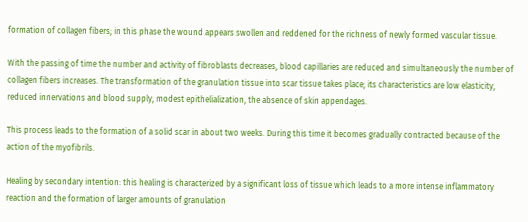formation of collagen fibers; in this phase the wound appears swollen and reddened for the richness of newly formed vascular tissue.

With the passing of time the number and activity of fibroblasts decreases, blood capillaries are reduced and simultaneously the number of collagen fibers increases. The transformation of the granulation tissue into scar tissue takes place; its characteristics are low elasticity, reduced innervations and blood supply, modest epithelialization, the absence of skin appendages.

This process leads to the formation of a solid scar in about two weeks. During this time it becomes gradually contracted because of the action of the myofibrils.

Healing by secondary intention: this healing is characterized by a significant loss of tissue which leads to a more intense inflammatory reaction and the formation of larger amounts of granulation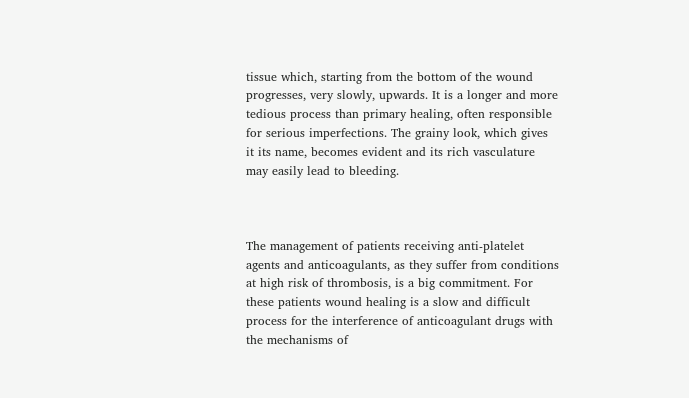tissue which, starting from the bottom of the wound progresses, very slowly, upwards. It is a longer and more tedious process than primary healing, often responsible for serious imperfections. The grainy look, which gives it its name, becomes evident and its rich vasculature may easily lead to bleeding.



The management of patients receiving anti-platelet agents and anticoagulants, as they suffer from conditions at high risk of thrombosis, is a big commitment. For these patients wound healing is a slow and difficult process for the interference of anticoagulant drugs with the mechanisms of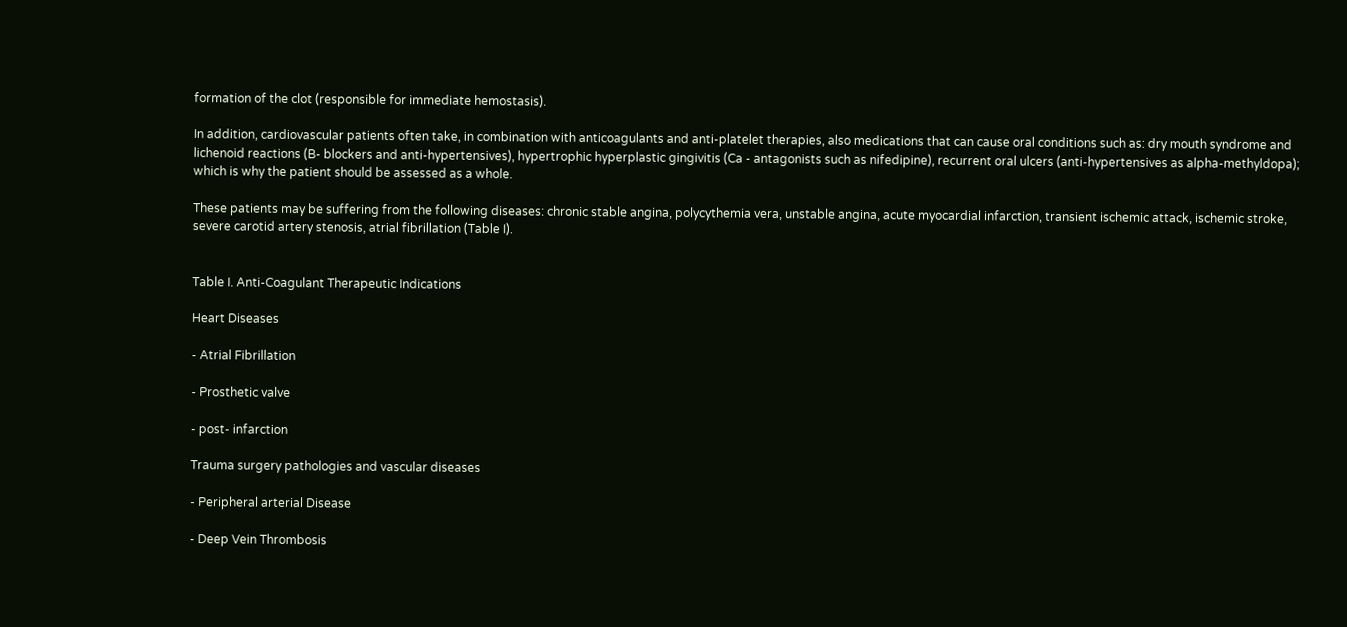formation of the clot (responsible for immediate hemostasis).

In addition, cardiovascular patients often take, in combination with anticoagulants and anti-platelet therapies, also medications that can cause oral conditions such as: dry mouth syndrome and lichenoid reactions (B- blockers and anti-hypertensives), hypertrophic hyperplastic gingivitis (Ca - antagonists such as nifedipine), recurrent oral ulcers (anti-hypertensives as alpha-methyldopa); which is why the patient should be assessed as a whole.

These patients may be suffering from the following diseases: chronic stable angina, polycythemia vera, unstable angina, acute myocardial infarction, transient ischemic attack, ischemic stroke, severe carotid artery stenosis, atrial fibrillation (Table I).


Table I. Anti-Coagulant Therapeutic Indications

Heart Diseases

- Atrial Fibrillation

- Prosthetic valve

- post- infarction

Trauma surgery pathologies and vascular diseases

- Peripheral arterial Disease

- Deep Vein Thrombosis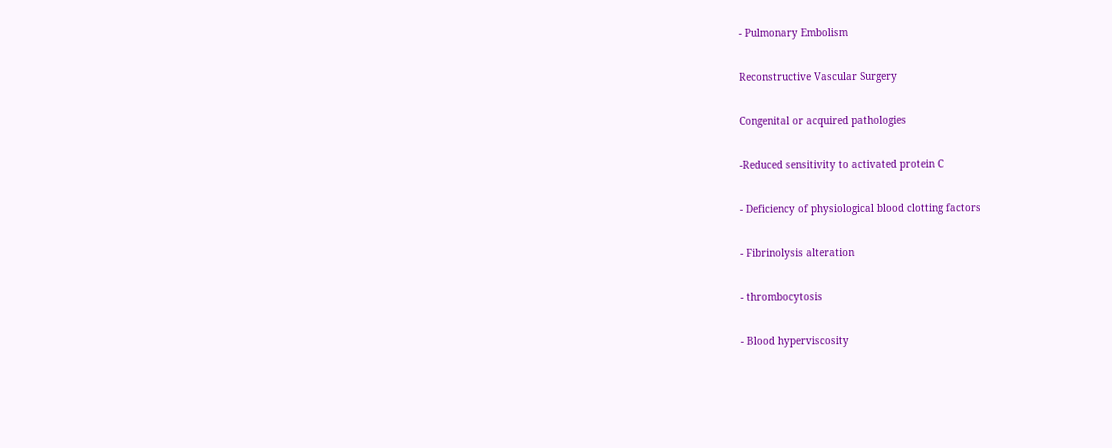- Pulmonary Embolism

Reconstructive Vascular Surgery

Congenital or acquired pathologies

-Reduced sensitivity to activated protein C

- Deficiency of physiological blood clotting factors

- Fibrinolysis alteration

- thrombocytosis

- Blood hyperviscosity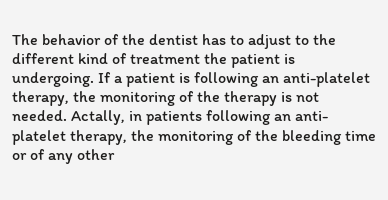The behavior of the dentist has to adjust to the different kind of treatment the patient is undergoing. If a patient is following an anti-platelet therapy, the monitoring of the therapy is not needed. Actally, in patients following an anti-platelet therapy, the monitoring of the bleeding time or of any other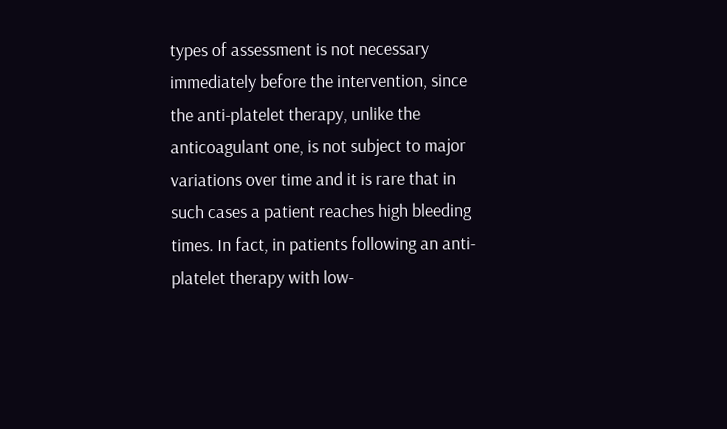types of assessment is not necessary immediately before the intervention, since the anti-platelet therapy, unlike the anticoagulant one, is not subject to major variations over time and it is rare that in such cases a patient reaches high bleeding times. In fact, in patients following an anti-platelet therapy with low-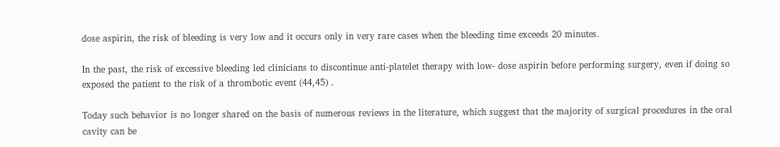dose aspirin, the risk of bleeding is very low and it occurs only in very rare cases when the bleeding time exceeds 20 minutes.

In the past, the risk of excessive bleeding led clinicians to discontinue anti-platelet therapy with low- dose aspirin before performing surgery, even if doing so exposed the patient to the risk of a thrombotic event (44,45) .

Today such behavior is no longer shared on the basis of numerous reviews in the literature, which suggest that the majority of surgical procedures in the oral cavity can be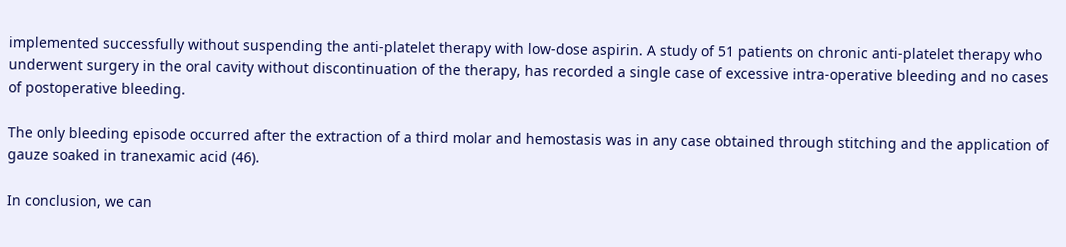implemented successfully without suspending the anti-platelet therapy with low-dose aspirin. A study of 51 patients on chronic anti-platelet therapy who underwent surgery in the oral cavity without discontinuation of the therapy, has recorded a single case of excessive intra-operative bleeding and no cases of postoperative bleeding.

The only bleeding episode occurred after the extraction of a third molar and hemostasis was in any case obtained through stitching and the application of gauze soaked in tranexamic acid (46).

In conclusion, we can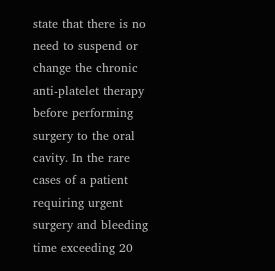state that there is no need to suspend or change the chronic anti-platelet therapy before performing surgery to the oral cavity. In the rare cases of a patient requiring urgent surgery and bleeding time exceeding 20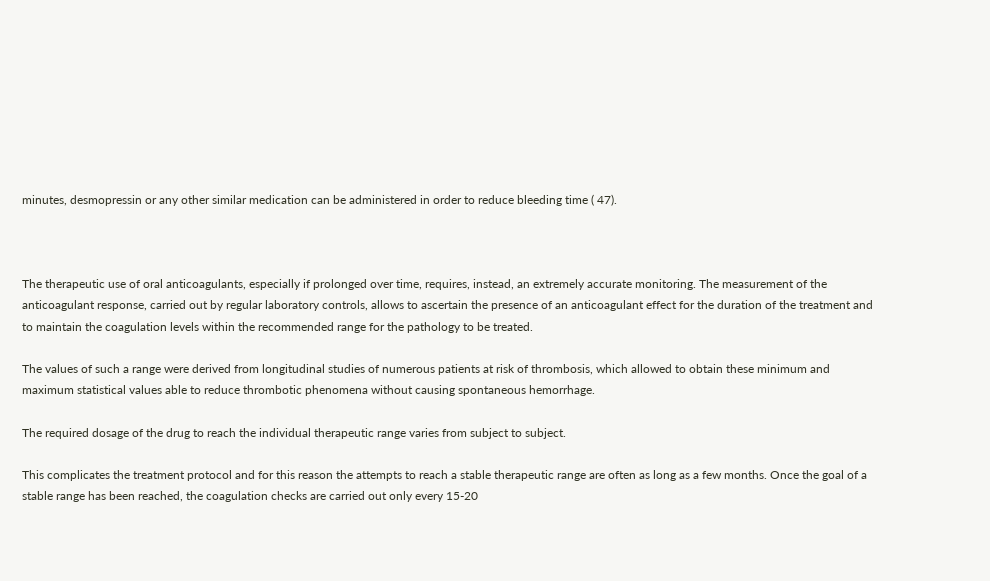minutes, desmopressin or any other similar medication can be administered in order to reduce bleeding time ( 47).



The therapeutic use of oral anticoagulants, especially if prolonged over time, requires, instead, an extremely accurate monitoring. The measurement of the anticoagulant response, carried out by regular laboratory controls, allows to ascertain the presence of an anticoagulant effect for the duration of the treatment and to maintain the coagulation levels within the recommended range for the pathology to be treated.

The values of such a range were derived from longitudinal studies of numerous patients at risk of thrombosis, which allowed to obtain these minimum and maximum statistical values able to reduce thrombotic phenomena without causing spontaneous hemorrhage.

The required dosage of the drug to reach the individual therapeutic range varies from subject to subject.

This complicates the treatment protocol and for this reason the attempts to reach a stable therapeutic range are often as long as a few months. Once the goal of a stable range has been reached, the coagulation checks are carried out only every 15-20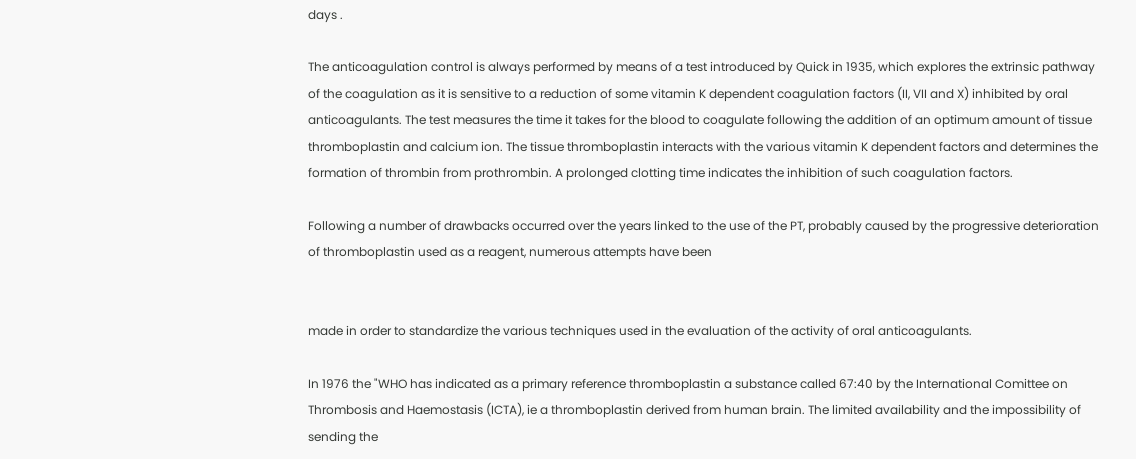days .

The anticoagulation control is always performed by means of a test introduced by Quick in 1935, which explores the extrinsic pathway of the coagulation as it is sensitive to a reduction of some vitamin K dependent coagulation factors (II, VII and X) inhibited by oral anticoagulants. The test measures the time it takes for the blood to coagulate following the addition of an optimum amount of tissue thromboplastin and calcium ion. The tissue thromboplastin interacts with the various vitamin K dependent factors and determines the formation of thrombin from prothrombin. A prolonged clotting time indicates the inhibition of such coagulation factors.

Following a number of drawbacks occurred over the years linked to the use of the PT, probably caused by the progressive deterioration of thromboplastin used as a reagent, numerous attempts have been


made in order to standardize the various techniques used in the evaluation of the activity of oral anticoagulants.

In 1976 the "WHO has indicated as a primary reference thromboplastin a substance called 67:40 by the International Comittee on Thrombosis and Haemostasis (ICTA), ie a thromboplastin derived from human brain. The limited availability and the impossibility of sending the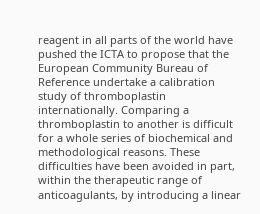reagent in all parts of the world have pushed the ICTA to propose that the European Community Bureau of Reference undertake a calibration study of thromboplastin internationally. Comparing a thromboplastin to another is difficult for a whole series of biochemical and methodological reasons. These difficulties have been avoided in part, within the therapeutic range of anticoagulants, by introducing a linear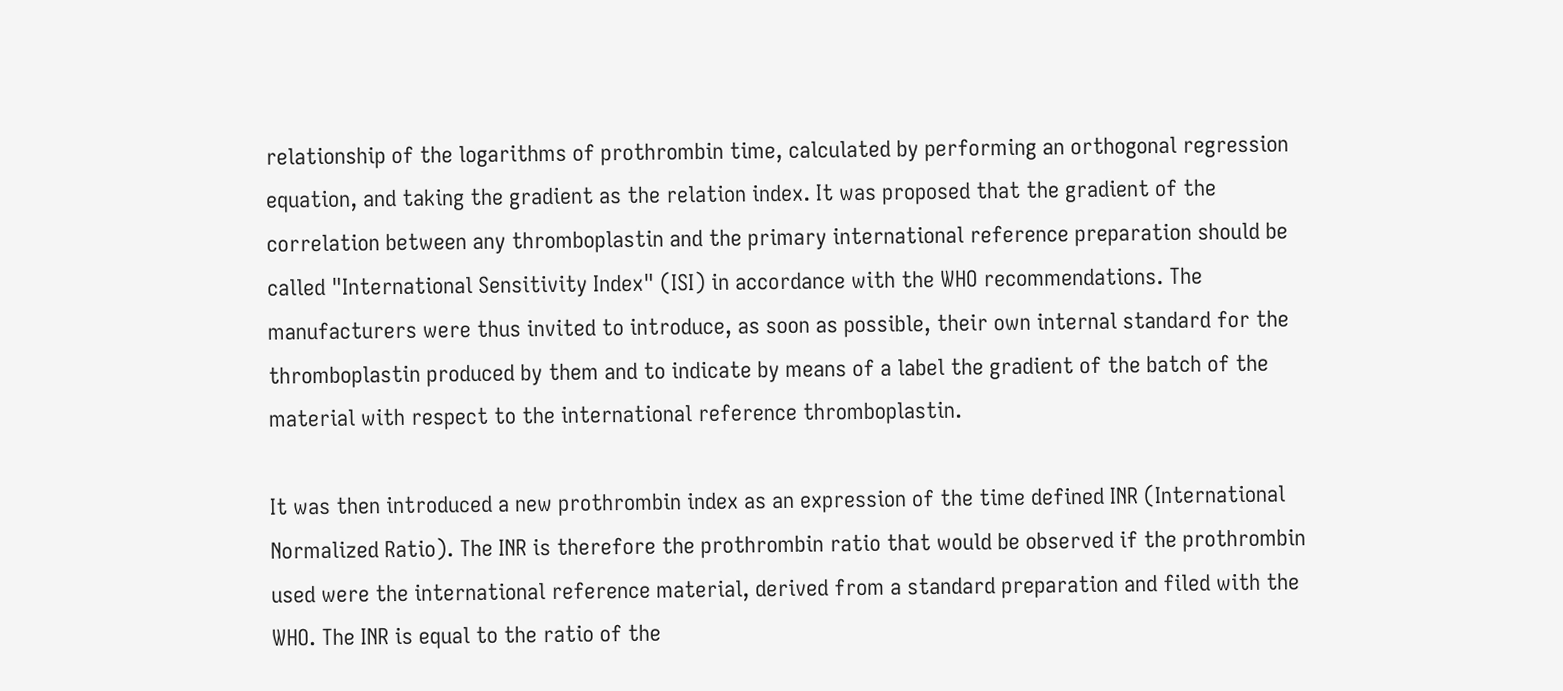relationship of the logarithms of prothrombin time, calculated by performing an orthogonal regression equation, and taking the gradient as the relation index. It was proposed that the gradient of the correlation between any thromboplastin and the primary international reference preparation should be called "International Sensitivity Index" (ISI) in accordance with the WHO recommendations. The manufacturers were thus invited to introduce, as soon as possible, their own internal standard for the thromboplastin produced by them and to indicate by means of a label the gradient of the batch of the material with respect to the international reference thromboplastin.

It was then introduced a new prothrombin index as an expression of the time defined INR (International Normalized Ratio). The INR is therefore the prothrombin ratio that would be observed if the prothrombin used were the international reference material, derived from a standard preparation and filed with the WHO. The INR is equal to the ratio of the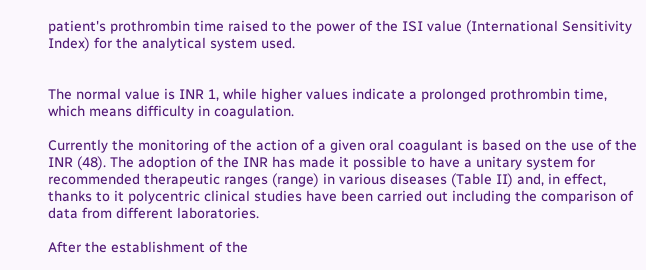patient's prothrombin time raised to the power of the ISI value (International Sensitivity Index) for the analytical system used.


The normal value is INR 1, while higher values indicate a prolonged prothrombin time, which means difficulty in coagulation.

Currently the monitoring of the action of a given oral coagulant is based on the use of the INR (48). The adoption of the INR has made it possible to have a unitary system for recommended therapeutic ranges (range) in various diseases (Table II) and, in effect, thanks to it polycentric clinical studies have been carried out including the comparison of data from different laboratories.

After the establishment of the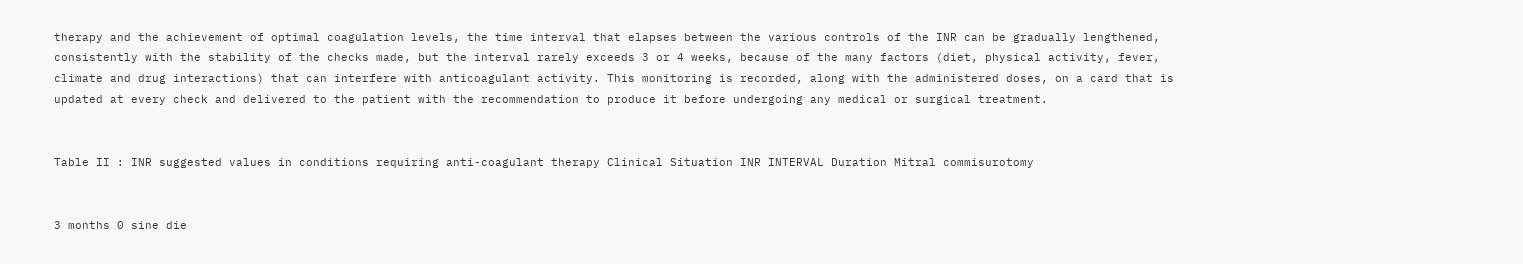therapy and the achievement of optimal coagulation levels, the time interval that elapses between the various controls of the INR can be gradually lengthened, consistently with the stability of the checks made, but the interval rarely exceeds 3 or 4 weeks, because of the many factors (diet, physical activity, fever, climate and drug interactions) that can interfere with anticoagulant activity. This monitoring is recorded, along with the administered doses, on a card that is updated at every check and delivered to the patient with the recommendation to produce it before undergoing any medical or surgical treatment.


Table II : INR suggested values in conditions requiring anti-coagulant therapy Clinical Situation INR INTERVAL Duration Mitral commisurotomy


3 months 0 sine die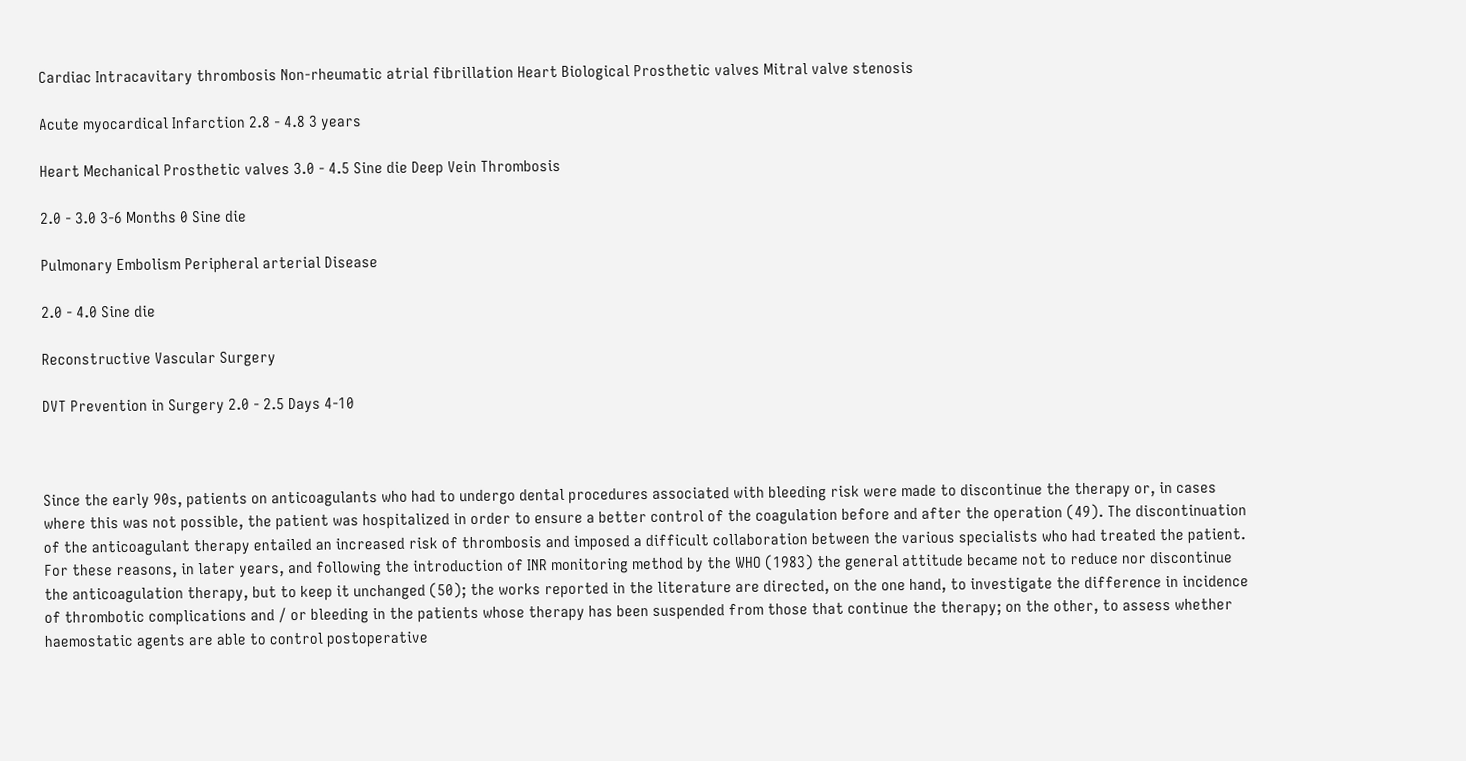Cardiac Intracavitary thrombosis Non-rheumatic atrial fibrillation Heart Biological Prosthetic valves Mitral valve stenosis

Acute myocardical Infarction 2.8 - 4.8 3 years

Heart Mechanical Prosthetic valves 3.0 - 4.5 Sine die Deep Vein Thrombosis

2.0 - 3.0 3-6 Months 0 Sine die

Pulmonary Embolism Peripheral arterial Disease

2.0 - 4.0 Sine die

Reconstructive Vascular Surgery

DVT Prevention in Surgery 2.0 - 2.5 Days 4-10



Since the early 90s, patients on anticoagulants who had to undergo dental procedures associated with bleeding risk were made to discontinue the therapy or, in cases where this was not possible, the patient was hospitalized in order to ensure a better control of the coagulation before and after the operation (49). The discontinuation of the anticoagulant therapy entailed an increased risk of thrombosis and imposed a difficult collaboration between the various specialists who had treated the patient. For these reasons, in later years, and following the introduction of INR monitoring method by the WHO (1983) the general attitude became not to reduce nor discontinue the anticoagulation therapy, but to keep it unchanged (50); the works reported in the literature are directed, on the one hand, to investigate the difference in incidence of thrombotic complications and / or bleeding in the patients whose therapy has been suspended from those that continue the therapy; on the other, to assess whether haemostatic agents are able to control postoperative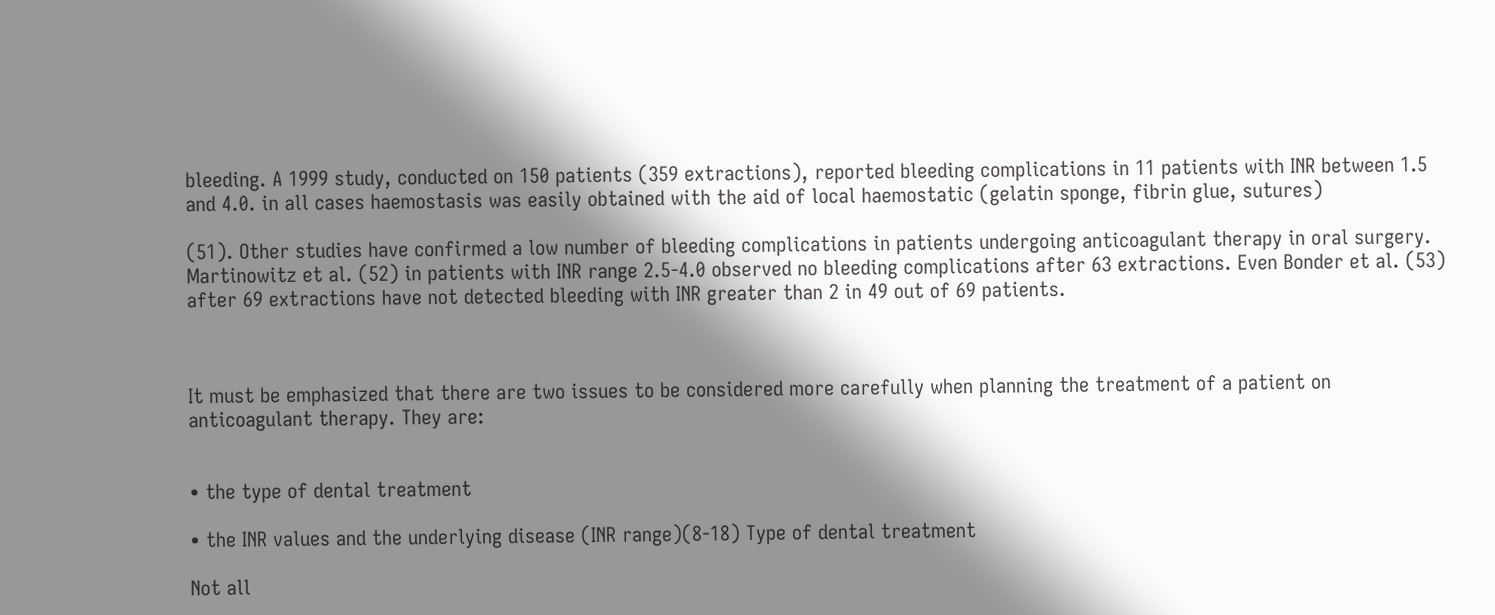bleeding. A 1999 study, conducted on 150 patients (359 extractions), reported bleeding complications in 11 patients with INR between 1.5 and 4.0. in all cases haemostasis was easily obtained with the aid of local haemostatic (gelatin sponge, fibrin glue, sutures)

(51). Other studies have confirmed a low number of bleeding complications in patients undergoing anticoagulant therapy in oral surgery. Martinowitz et al. (52) in patients with INR range 2.5-4.0 observed no bleeding complications after 63 extractions. Even Bonder et al. (53) after 69 extractions have not detected bleeding with INR greater than 2 in 49 out of 69 patients.



It must be emphasized that there are two issues to be considered more carefully when planning the treatment of a patient on anticoagulant therapy. They are:


• the type of dental treatment

• the INR values and the underlying disease (INR range)(8-18) Type of dental treatment

Not all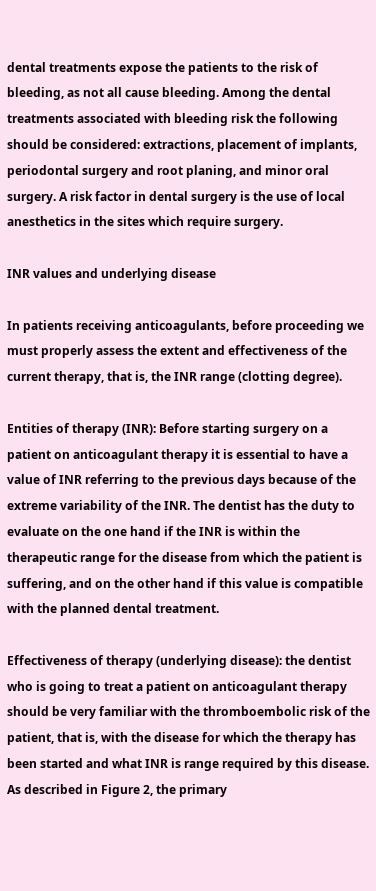dental treatments expose the patients to the risk of bleeding, as not all cause bleeding. Among the dental treatments associated with bleeding risk the following should be considered: extractions, placement of implants, periodontal surgery and root planing, and minor oral surgery. A risk factor in dental surgery is the use of local anesthetics in the sites which require surgery.

INR values and underlying disease

In patients receiving anticoagulants, before proceeding we must properly assess the extent and effectiveness of the current therapy, that is, the INR range (clotting degree).

Entities of therapy (INR): Before starting surgery on a patient on anticoagulant therapy it is essential to have a value of INR referring to the previous days because of the extreme variability of the INR. The dentist has the duty to evaluate on the one hand if the INR is within the therapeutic range for the disease from which the patient is suffering, and on the other hand if this value is compatible with the planned dental treatment.

Effectiveness of therapy (underlying disease): the dentist who is going to treat a patient on anticoagulant therapy should be very familiar with the thromboembolic risk of the patient, that is, with the disease for which the therapy has been started and what INR is range required by this disease. As described in Figure 2, the primary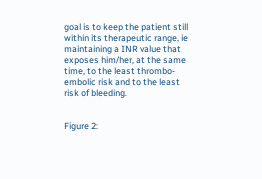goal is to keep the patient still within its therapeutic range, ie maintaining a INR value that exposes him/her, at the same time, to the least thrombo-embolic risk and to the least risk of bleeding.


Figure 2: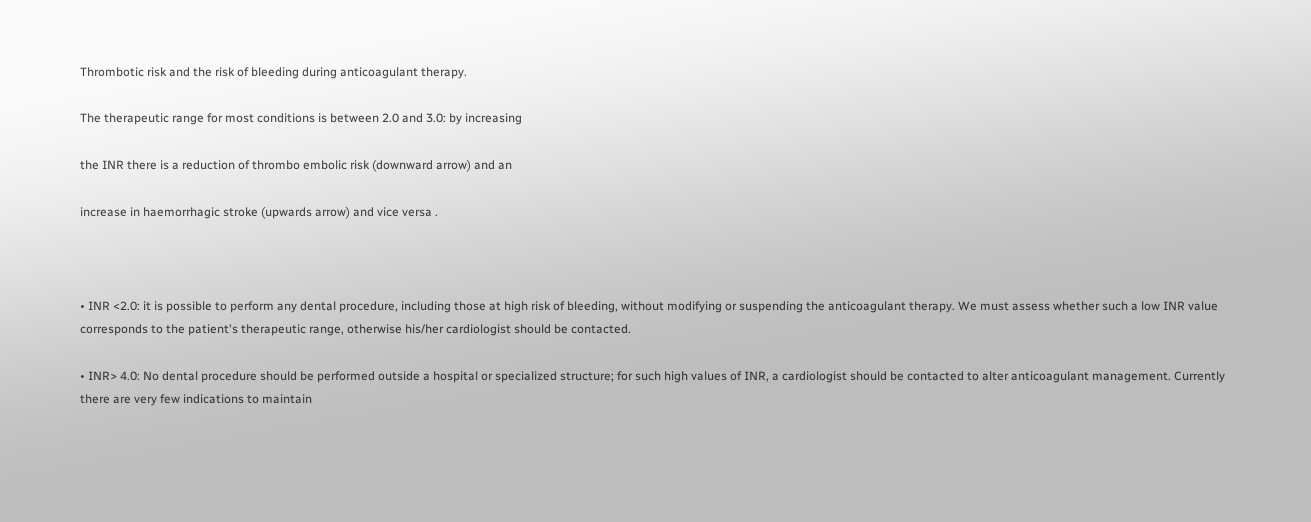Thrombotic risk and the risk of bleeding during anticoagulant therapy.

The therapeutic range for most conditions is between 2.0 and 3.0: by increasing

the INR there is a reduction of thrombo embolic risk (downward arrow) and an

increase in haemorrhagic stroke (upwards arrow) and vice versa .



• INR <2.0: it is possible to perform any dental procedure, including those at high risk of bleeding, without modifying or suspending the anticoagulant therapy. We must assess whether such a low INR value corresponds to the patient's therapeutic range, otherwise his/her cardiologist should be contacted.

• INR> 4.0: No dental procedure should be performed outside a hospital or specialized structure; for such high values of INR, a cardiologist should be contacted to alter anticoagulant management. Currently there are very few indications to maintain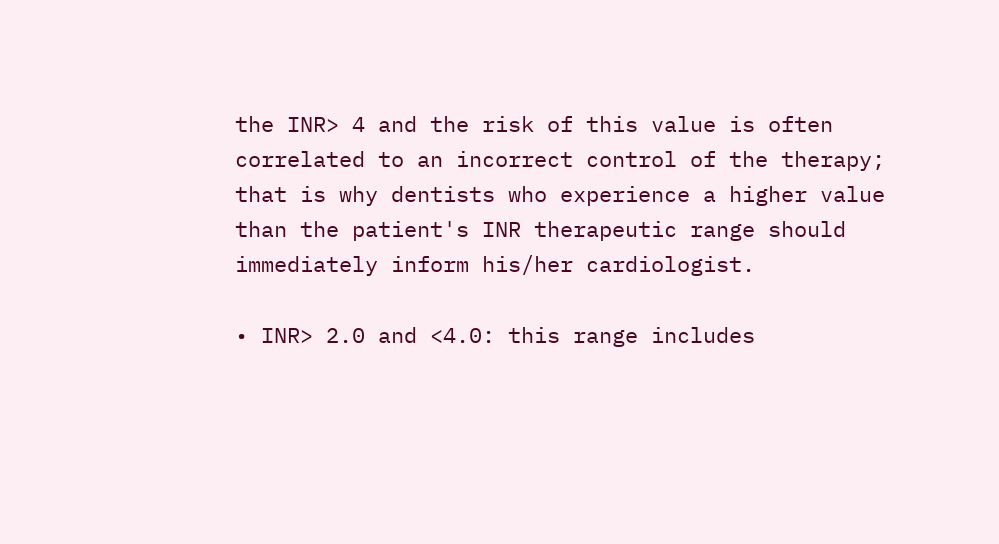the INR> 4 and the risk of this value is often correlated to an incorrect control of the therapy; that is why dentists who experience a higher value than the patient's INR therapeutic range should immediately inform his/her cardiologist.

• INR> 2.0 and <4.0: this range includes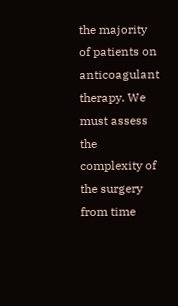the majority of patients on anticoagulant therapy. We must assess the complexity of the surgery from time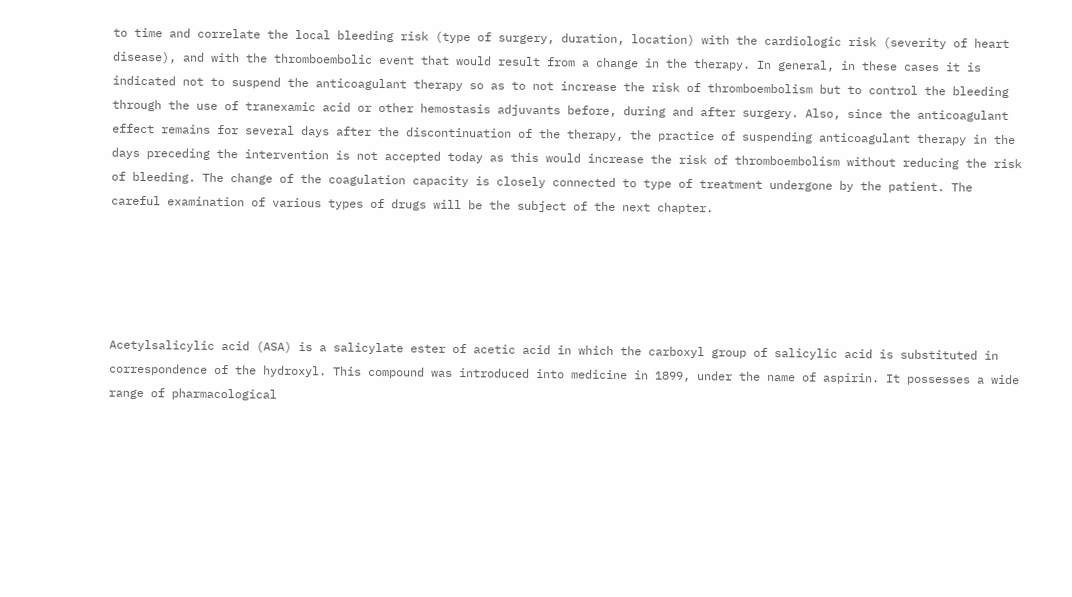to time and correlate the local bleeding risk (type of surgery, duration, location) with the cardiologic risk (severity of heart disease), and with the thromboembolic event that would result from a change in the therapy. In general, in these cases it is indicated not to suspend the anticoagulant therapy so as to not increase the risk of thromboembolism but to control the bleeding through the use of tranexamic acid or other hemostasis adjuvants before, during and after surgery. Also, since the anticoagulant effect remains for several days after the discontinuation of the therapy, the practice of suspending anticoagulant therapy in the days preceding the intervention is not accepted today as this would increase the risk of thromboembolism without reducing the risk of bleeding. The change of the coagulation capacity is closely connected to type of treatment undergone by the patient. The careful examination of various types of drugs will be the subject of the next chapter.





Acetylsalicylic acid (ASA) is a salicylate ester of acetic acid in which the carboxyl group of salicylic acid is substituted in correspondence of the hydroxyl. This compound was introduced into medicine in 1899, under the name of aspirin. It possesses a wide range of pharmacological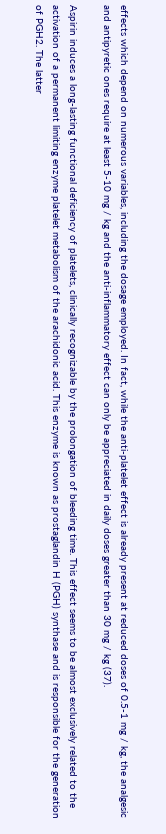effects which depend on numerous variables, including the dosage employed. In fact, while the anti-platelet effect is already present at reduced doses of 0.5-1 mg / kg, the analgesic and antipyretic ones require at least 5-10 mg / kg and the anti-inflammatory effect can only be appreciated in daily doses greater than 30 mg / kg (37).

Aspirin induces a long-lasting functional deficiency of platelets, clinically recognizable by the prolongation of bleeding time. This effect seems to be almost exclusively related to the activation of a permanent limiting enzyme platelet metabolism of the arachidonic acid. This enzyme is known as prostaglandin H (PGH) synthase and is responsible for the generation of PGH2. The latter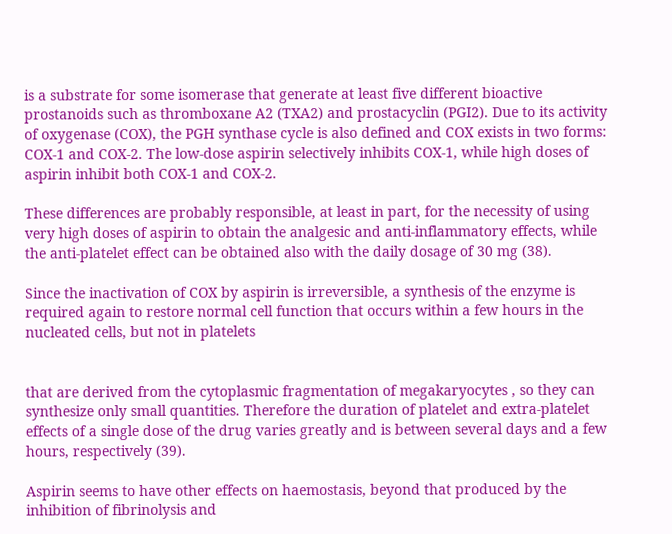is a substrate for some isomerase that generate at least five different bioactive prostanoids such as thromboxane A2 (TXA2) and prostacyclin (PGI2). Due to its activity of oxygenase (COX), the PGH synthase cycle is also defined and COX exists in two forms: COX-1 and COX-2. The low-dose aspirin selectively inhibits COX-1, while high doses of aspirin inhibit both COX-1 and COX-2.

These differences are probably responsible, at least in part, for the necessity of using very high doses of aspirin to obtain the analgesic and anti-inflammatory effects, while the anti-platelet effect can be obtained also with the daily dosage of 30 mg (38).

Since the inactivation of COX by aspirin is irreversible, a synthesis of the enzyme is required again to restore normal cell function that occurs within a few hours in the nucleated cells, but not in platelets


that are derived from the cytoplasmic fragmentation of megakaryocytes , so they can synthesize only small quantities. Therefore the duration of platelet and extra-platelet effects of a single dose of the drug varies greatly and is between several days and a few hours, respectively (39).

Aspirin seems to have other effects on haemostasis, beyond that produced by the inhibition of fibrinolysis and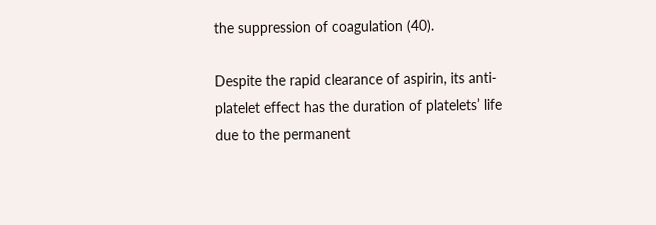the suppression of coagulation (40).

Despite the rapid clearance of aspirin, its anti-platelet effect has the duration of platelets’ life due to the permanent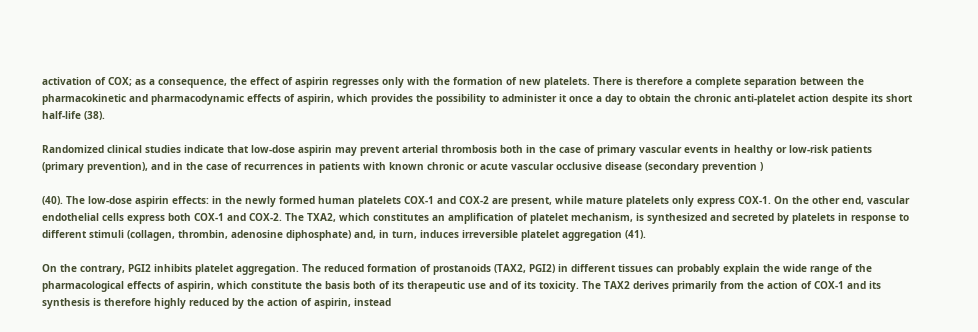activation of COX; as a consequence, the effect of aspirin regresses only with the formation of new platelets. There is therefore a complete separation between the pharmacokinetic and pharmacodynamic effects of aspirin, which provides the possibility to administer it once a day to obtain the chronic anti-platelet action despite its short half-life (38).

Randomized clinical studies indicate that low-dose aspirin may prevent arterial thrombosis both in the case of primary vascular events in healthy or low-risk patients (primary prevention), and in the case of recurrences in patients with known chronic or acute vascular occlusive disease (secondary prevention )

(40). The low-dose aspirin effects: in the newly formed human platelets COX-1 and COX-2 are present, while mature platelets only express COX-1. On the other end, vascular endothelial cells express both COX-1 and COX-2. The TXA2, which constitutes an amplification of platelet mechanism, is synthesized and secreted by platelets in response to different stimuli (collagen, thrombin, adenosine diphosphate) and, in turn, induces irreversible platelet aggregation (41).

On the contrary, PGI2 inhibits platelet aggregation. The reduced formation of prostanoids (TAX2, PGI2) in different tissues can probably explain the wide range of the pharmacological effects of aspirin, which constitute the basis both of its therapeutic use and of its toxicity. The TAX2 derives primarily from the action of COX-1 and its synthesis is therefore highly reduced by the action of aspirin, instead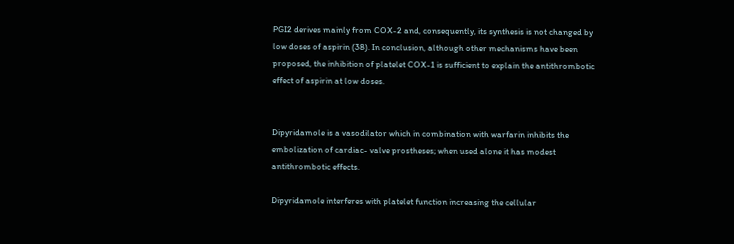PGI2 derives mainly from COX-2 and, consequently, its synthesis is not changed by low doses of aspirin (38). In conclusion, although other mechanisms have been proposed, the inhibition of platelet COX-1 is sufficient to explain the antithrombotic effect of aspirin at low doses.


Dipyridamole is a vasodilator which in combination with warfarin inhibits the embolization of cardiac- valve prostheses; when used alone it has modest antithrombotic effects.

Dipyridamole interferes with platelet function increasing the cellular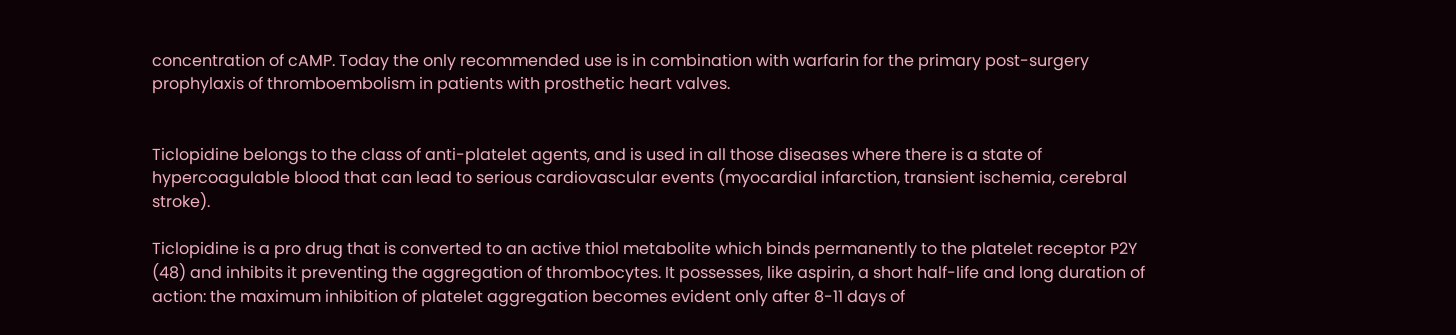concentration of cAMP. Today the only recommended use is in combination with warfarin for the primary post-surgery prophylaxis of thromboembolism in patients with prosthetic heart valves.


Ticlopidine belongs to the class of anti-platelet agents, and is used in all those diseases where there is a state of hypercoagulable blood that can lead to serious cardiovascular events (myocardial infarction, transient ischemia, cerebral stroke).

Ticlopidine is a pro drug that is converted to an active thiol metabolite which binds permanently to the platelet receptor P2Y (48) and inhibits it preventing the aggregation of thrombocytes. It possesses, like aspirin, a short half-life and long duration of action: the maximum inhibition of platelet aggregation becomes evident only after 8-11 days of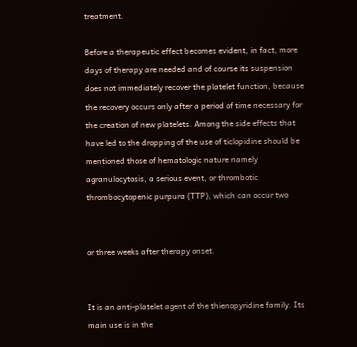treatment.

Before a therapeutic effect becomes evident, in fact, more days of therapy are needed and of course its suspension does not immediately recover the platelet function, because the recovery occurs only after a period of time necessary for the creation of new platelets. Among the side effects that have led to the dropping of the use of ticlopidine should be mentioned those of hematologic nature namely agranulocytosis, a serious event, or thrombotic thrombocytopenic purpura (TTP), which can occur two


or three weeks after therapy onset.


It is an anti-platelet agent of the thienopyridine family. Its main use is in the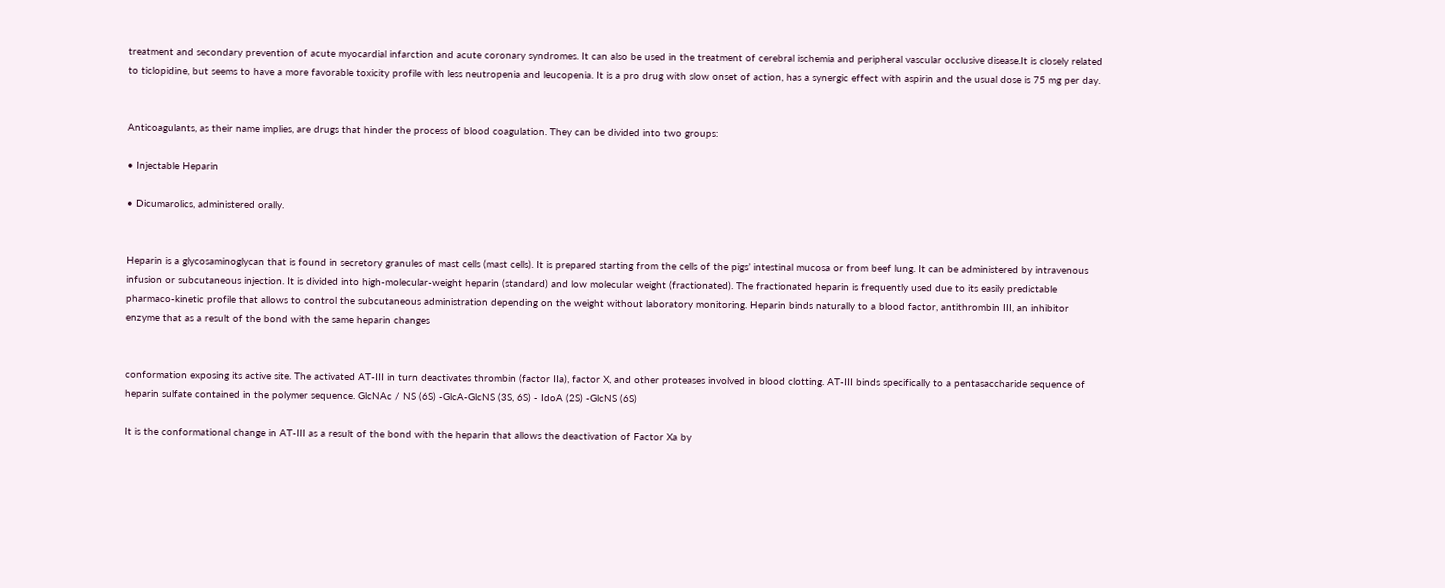treatment and secondary prevention of acute myocardial infarction and acute coronary syndromes. It can also be used in the treatment of cerebral ischemia and peripheral vascular occlusive disease.It is closely related to ticlopidine, but seems to have a more favorable toxicity profile with less neutropenia and leucopenia. It is a pro drug with slow onset of action, has a synergic effect with aspirin and the usual dose is 75 mg per day.


Anticoagulants, as their name implies, are drugs that hinder the process of blood coagulation. They can be divided into two groups:

• Injectable Heparin

• Dicumarolics, administered orally.


Heparin is a glycosaminoglycan that is found in secretory granules of mast cells (mast cells). It is prepared starting from the cells of the pigs’ intestinal mucosa or from beef lung. It can be administered by intravenous infusion or subcutaneous injection. It is divided into high-molecular-weight heparin (standard) and low molecular weight (fractionated). The fractionated heparin is frequently used due to its easily predictable pharmaco-kinetic profile that allows to control the subcutaneous administration depending on the weight without laboratory monitoring. Heparin binds naturally to a blood factor, antithrombin III, an inhibitor enzyme that as a result of the bond with the same heparin changes


conformation exposing its active site. The activated AT-III in turn deactivates thrombin (factor IIa), factor X, and other proteases involved in blood clotting. AT-III binds specifically to a pentasaccharide sequence of heparin sulfate contained in the polymer sequence. GlcNAc / NS (6S) -GlcA-GlcNS (3S, 6S) - IdoA (2S) -GlcNS (6S)

It is the conformational change in AT-III as a result of the bond with the heparin that allows the deactivation of Factor Xa by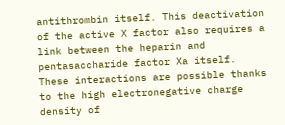antithrombin itself. This deactivation of the active X factor also requires a link between the heparin and pentasaccharide factor Xa itself. These interactions are possible thanks to the high electronegative charge density of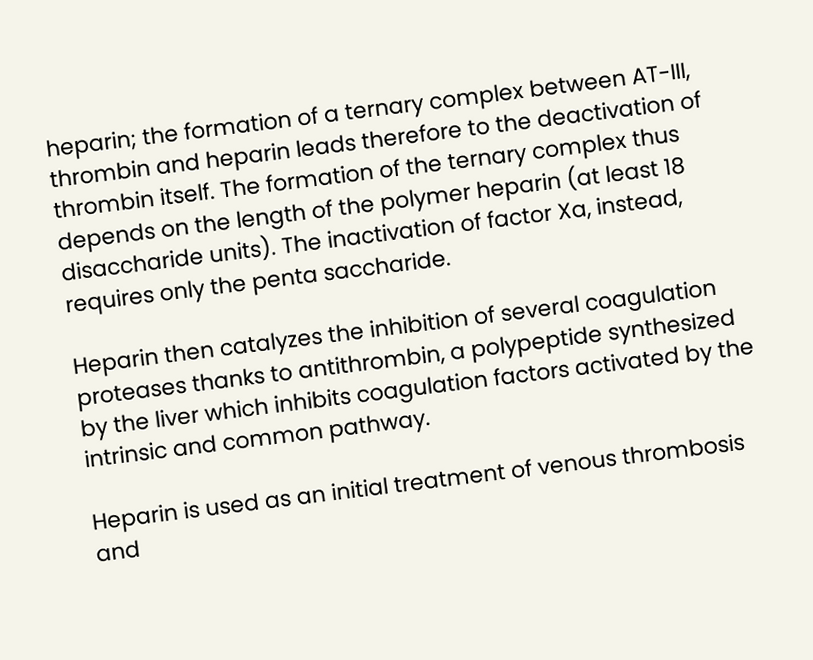heparin; the formation of a ternary complex between AT-III, thrombin and heparin leads therefore to the deactivation of thrombin itself. The formation of the ternary complex thus depends on the length of the polymer heparin (at least 18 disaccharide units). The inactivation of factor Xa, instead, requires only the penta saccharide.

Heparin then catalyzes the inhibition of several coagulation proteases thanks to antithrombin, a polypeptide synthesized by the liver which inhibits coagulation factors activated by the intrinsic and common pathway.

Heparin is used as an initial treatment of venous thrombosis and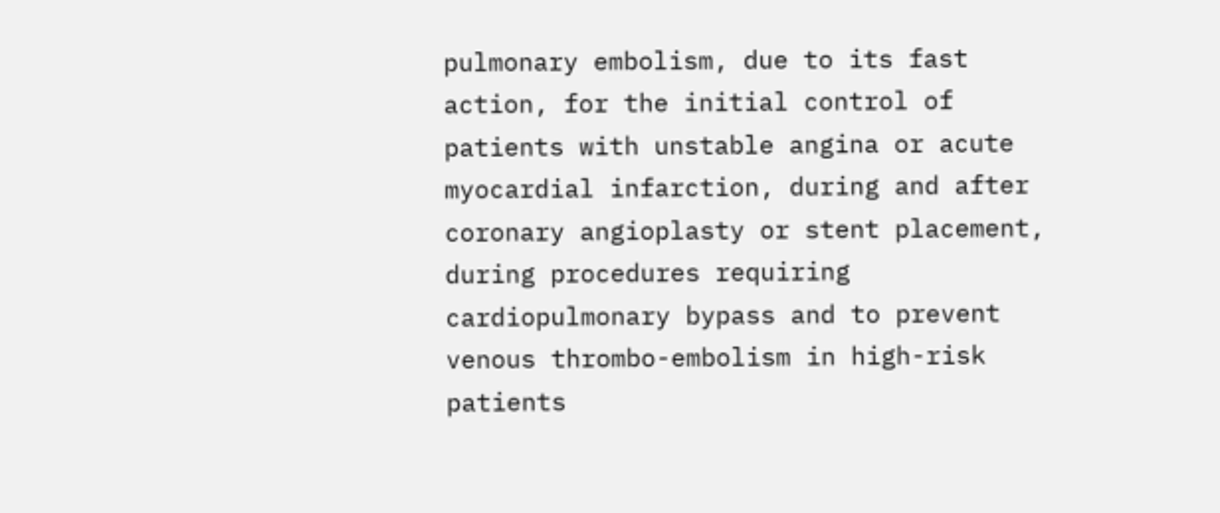pulmonary embolism, due to its fast action, for the initial control of patients with unstable angina or acute myocardial infarction, during and after coronary angioplasty or stent placement, during procedures requiring cardiopulmonary bypass and to prevent venous thrombo-embolism in high-risk patients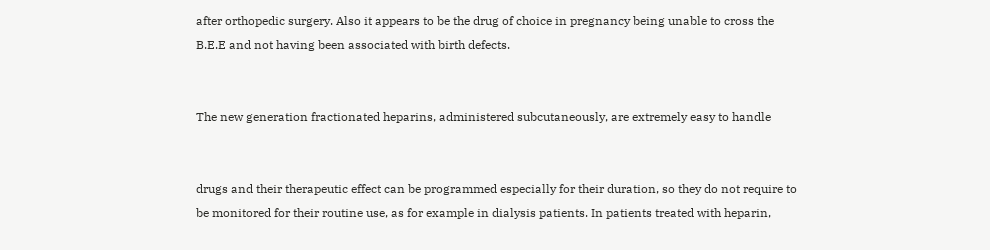after orthopedic surgery. Also it appears to be the drug of choice in pregnancy being unable to cross the B.E.E and not having been associated with birth defects.


The new generation fractionated heparins, administered subcutaneously, are extremely easy to handle


drugs and their therapeutic effect can be programmed especially for their duration, so they do not require to be monitored for their routine use, as for example in dialysis patients. In patients treated with heparin,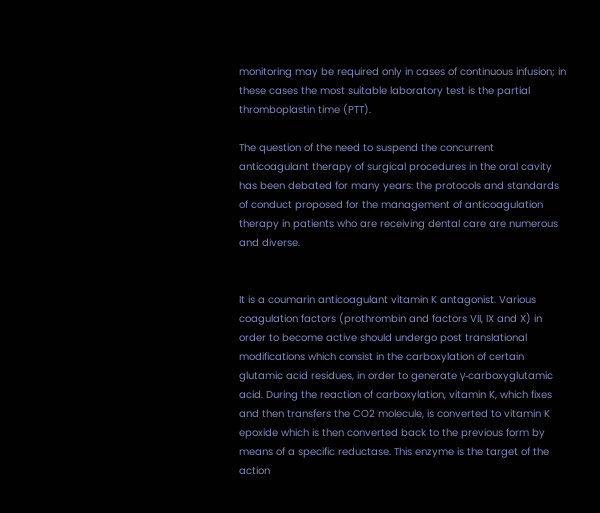monitoring may be required only in cases of continuous infusion; in these cases the most suitable laboratory test is the partial thromboplastin time (PTT).

The question of the need to suspend the concurrent anticoagulant therapy of surgical procedures in the oral cavity has been debated for many years: the protocols and standards of conduct proposed for the management of anticoagulation therapy in patients who are receiving dental care are numerous and diverse.


It is a coumarin anticoagulant vitamin K antagonist. Various coagulation factors (prothrombin and factors VII, IX and X) in order to become active should undergo post translational modifications which consist in the carboxylation of certain glutamic acid residues, in order to generate γ-carboxyglutamic acid. During the reaction of carboxylation, vitamin K, which fixes and then transfers the CO2 molecule, is converted to vitamin K epoxide which is then converted back to the previous form by means of a specific reductase. This enzyme is the target of the action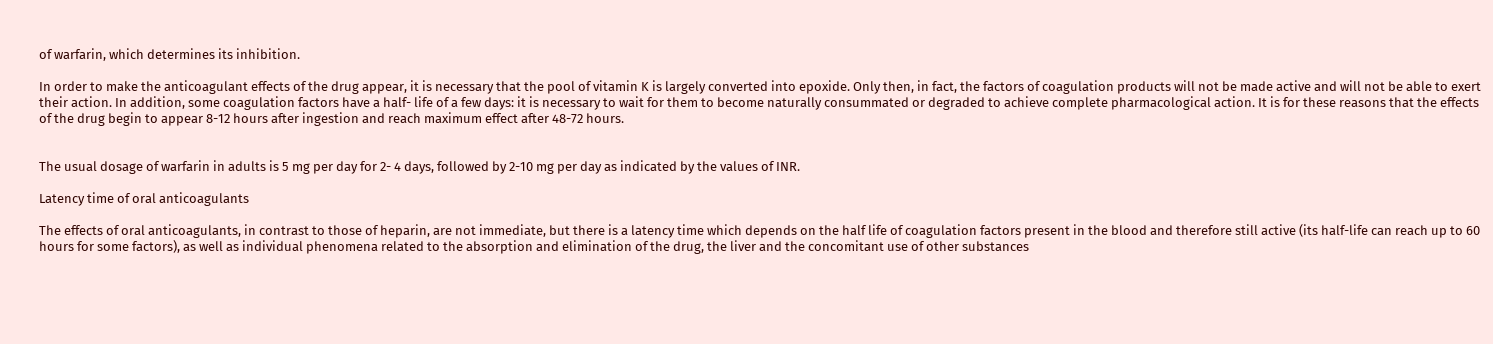of warfarin, which determines its inhibition.

In order to make the anticoagulant effects of the drug appear, it is necessary that the pool of vitamin K is largely converted into epoxide. Only then, in fact, the factors of coagulation products will not be made active and will not be able to exert their action. In addition, some coagulation factors have a half- life of a few days: it is necessary to wait for them to become naturally consummated or degraded to achieve complete pharmacological action. It is for these reasons that the effects of the drug begin to appear 8-12 hours after ingestion and reach maximum effect after 48-72 hours.


The usual dosage of warfarin in adults is 5 mg per day for 2- 4 days, followed by 2-10 mg per day as indicated by the values of INR.

Latency time of oral anticoagulants

The effects of oral anticoagulants, in contrast to those of heparin, are not immediate, but there is a latency time which depends on the half life of coagulation factors present in the blood and therefore still active (its half-life can reach up to 60 hours for some factors), as well as individual phenomena related to the absorption and elimination of the drug, the liver and the concomitant use of other substances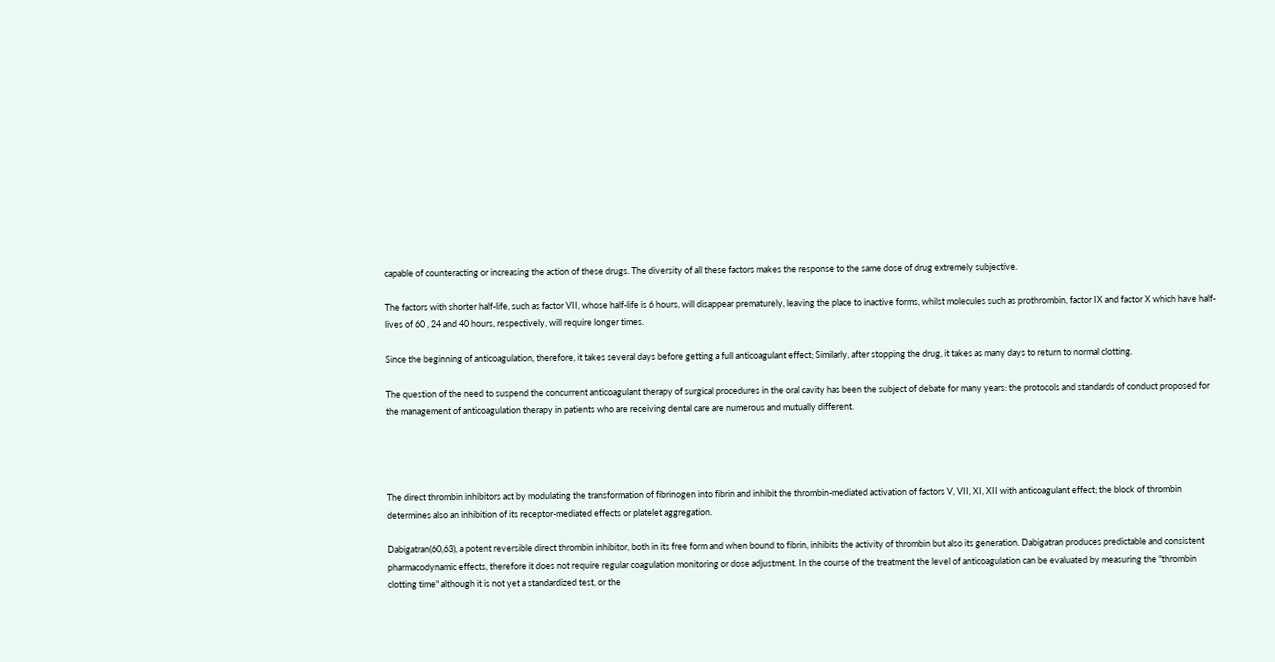capable of counteracting or increasing the action of these drugs. The diversity of all these factors makes the response to the same dose of drug extremely subjective.

The factors with shorter half-life, such as factor VII, whose half-life is 6 hours, will disappear prematurely, leaving the place to inactive forms, whilst molecules such as prothrombin, factor IX and factor X which have half-lives of 60 , 24 and 40 hours, respectively, will require longer times.

Since the beginning of anticoagulation, therefore, it takes several days before getting a full anticoagulant effect; Similarly, after stopping the drug, it takes as many days to return to normal clotting.

The question of the need to suspend the concurrent anticoagulant therapy of surgical procedures in the oral cavity has been the subject of debate for many years: the protocols and standards of conduct proposed for the management of anticoagulation therapy in patients who are receiving dental care are numerous and mutually different.




The direct thrombin inhibitors act by modulating the transformation of fibrinogen into fibrin and inhibit the thrombin-mediated activation of factors V, VII, XI, XII with anticoagulant effect; the block of thrombin determines also an inhibition of its receptor-mediated effects or platelet aggregation.

Dabigatran(60,63), a potent reversible direct thrombin inhibitor, both in its free form and when bound to fibrin, inhibits the activity of thrombin but also its generation. Dabigatran produces predictable and consistent pharmacodynamic effects, therefore it does not require regular coagulation monitoring or dose adjustment. In the course of the treatment the level of anticoagulation can be evaluated by measuring the "thrombin clotting time" although it is not yet a standardized test, or the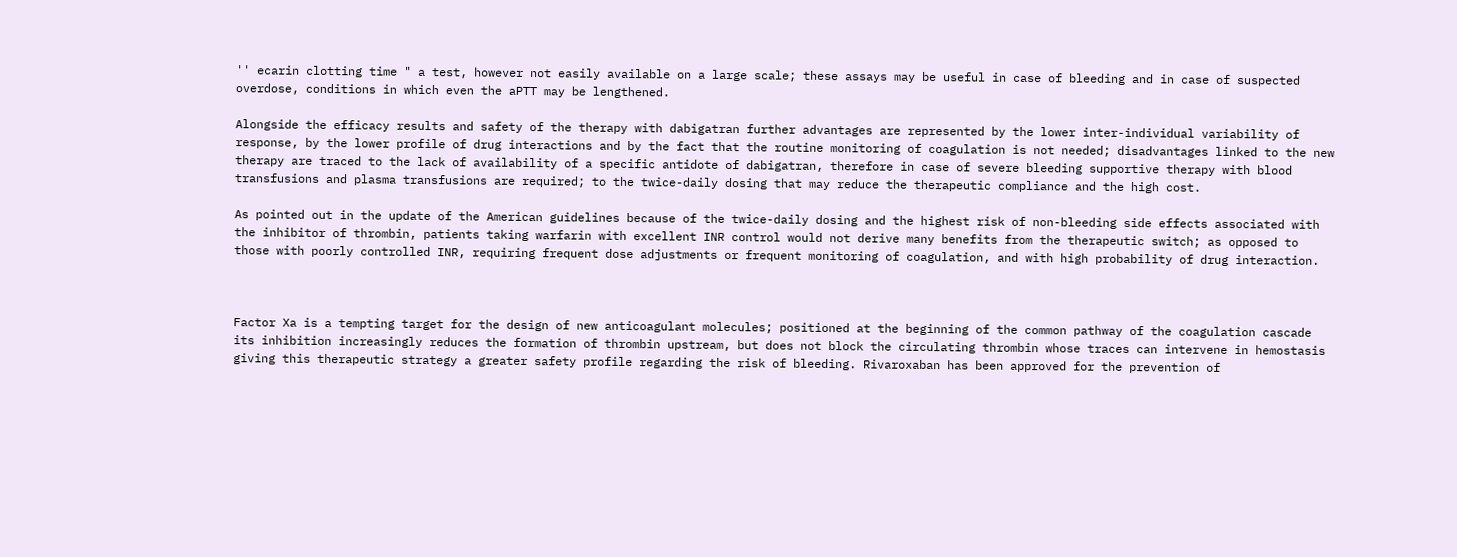'' ecarin clotting time " a test, however not easily available on a large scale; these assays may be useful in case of bleeding and in case of suspected overdose, conditions in which even the aPTT may be lengthened.

Alongside the efficacy results and safety of the therapy with dabigatran further advantages are represented by the lower inter-individual variability of response, by the lower profile of drug interactions and by the fact that the routine monitoring of coagulation is not needed; disadvantages linked to the new therapy are traced to the lack of availability of a specific antidote of dabigatran, therefore in case of severe bleeding supportive therapy with blood transfusions and plasma transfusions are required; to the twice-daily dosing that may reduce the therapeutic compliance and the high cost.

As pointed out in the update of the American guidelines because of the twice-daily dosing and the highest risk of non-bleeding side effects associated with the inhibitor of thrombin, patients taking warfarin with excellent INR control would not derive many benefits from the therapeutic switch; as opposed to those with poorly controlled INR, requiring frequent dose adjustments or frequent monitoring of coagulation, and with high probability of drug interaction.



Factor Xa is a tempting target for the design of new anticoagulant molecules; positioned at the beginning of the common pathway of the coagulation cascade its inhibition increasingly reduces the formation of thrombin upstream, but does not block the circulating thrombin whose traces can intervene in hemostasis giving this therapeutic strategy a greater safety profile regarding the risk of bleeding. Rivaroxaban has been approved for the prevention of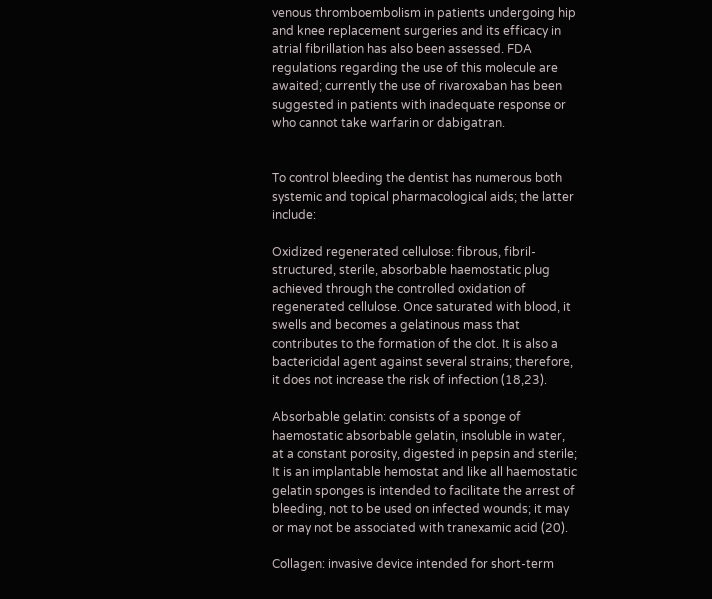venous thromboembolism in patients undergoing hip and knee replacement surgeries and its efficacy in atrial fibrillation has also been assessed. FDA regulations regarding the use of this molecule are awaited; currently the use of rivaroxaban has been suggested in patients with inadequate response or who cannot take warfarin or dabigatran.


To control bleeding the dentist has numerous both systemic and topical pharmacological aids; the latter include:

Oxidized regenerated cellulose: fibrous, fibril-structured, sterile, absorbable haemostatic plug achieved through the controlled oxidation of regenerated cellulose. Once saturated with blood, it swells and becomes a gelatinous mass that contributes to the formation of the clot. It is also a bactericidal agent against several strains; therefore, it does not increase the risk of infection (18,23).

Absorbable gelatin: consists of a sponge of haemostatic absorbable gelatin, insoluble in water, at a constant porosity, digested in pepsin and sterile; It is an implantable hemostat and like all haemostatic gelatin sponges is intended to facilitate the arrest of bleeding, not to be used on infected wounds; it may or may not be associated with tranexamic acid (20).

Collagen: invasive device intended for short-term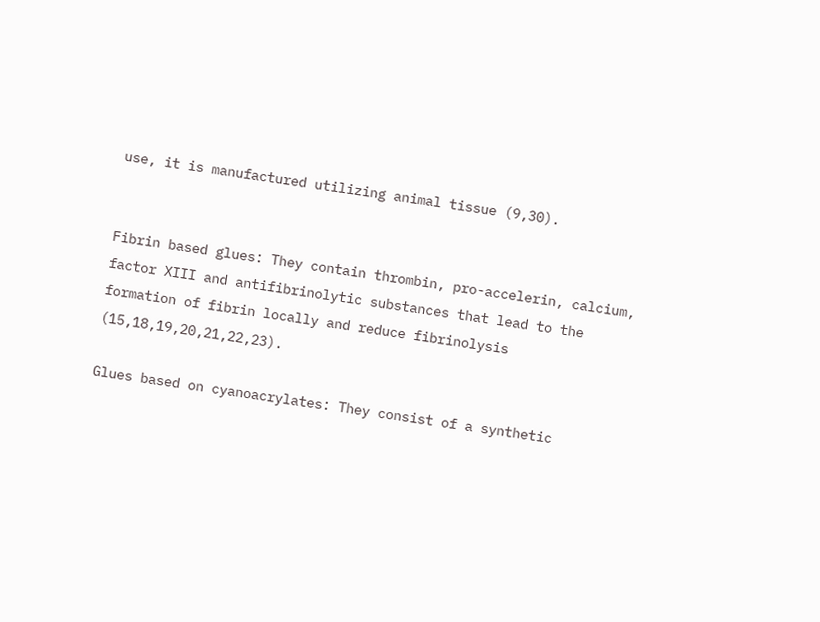use, it is manufactured utilizing animal tissue (9,30).


Fibrin based glues: They contain thrombin, pro-accelerin, calcium, factor XIII and antifibrinolytic substances that lead to the formation of fibrin locally and reduce fibrinolysis (15,18,19,20,21,22,23).

Glues based on cyanoacrylates: They consist of a synthetic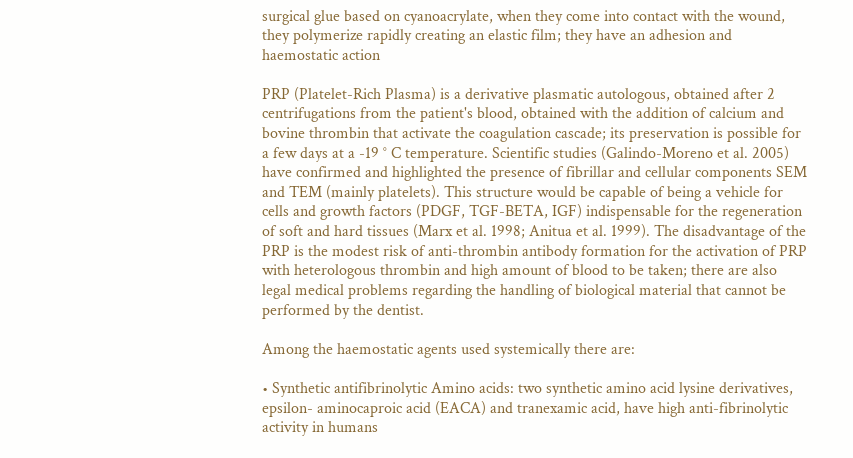surgical glue based on cyanoacrylate, when they come into contact with the wound, they polymerize rapidly creating an elastic film; they have an adhesion and haemostatic action

PRP (Platelet-Rich Plasma) is a derivative plasmatic autologous, obtained after 2 centrifugations from the patient's blood, obtained with the addition of calcium and bovine thrombin that activate the coagulation cascade; its preservation is possible for a few days at a -19 ° C temperature. Scientific studies (Galindo-Moreno et al. 2005) have confirmed and highlighted the presence of fibrillar and cellular components SEM and TEM (mainly platelets). This structure would be capable of being a vehicle for cells and growth factors (PDGF, TGF-BETA, IGF) indispensable for the regeneration of soft and hard tissues (Marx et al. 1998; Anitua et al. 1999). The disadvantage of the PRP is the modest risk of anti-thrombin antibody formation for the activation of PRP with heterologous thrombin and high amount of blood to be taken; there are also legal medical problems regarding the handling of biological material that cannot be performed by the dentist.

Among the haemostatic agents used systemically there are:

• Synthetic antifibrinolytic Amino acids: two synthetic amino acid lysine derivatives, epsilon- aminocaproic acid (EACA) and tranexamic acid, have high anti-fibrinolytic activity in humans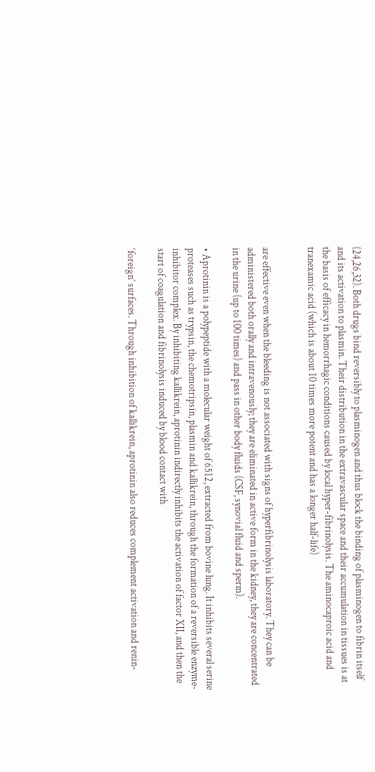(24,26,32). Both drugs bind reversibly to plasminogen and thus block the binding of plasminogen to fibrin itself and its activation to plasmin. Their distribution in the extravascular space and their accumulation in tissues is at the basis of efficacy in hemorrhagic conditions caused by local hyper-fibrinolysis. The aminocaproic acid and tranexamic acid (which is about 10 times more potent and has a longer half-life)


are effective even when the bleeding is not associated with signs of hyperfibrinolysis laboratory. They can be administered both orally and intravenously; they are eliminated in active form in the kidney, they are concentrated in the urine (up to 100 times) and pass in other body fluids (CSF, synovial fluid and sperm).

• Aprotinin is a polypeptide with a molecular weight of 6512, extracted from bovine lung. It inhibits several serine proteases such as trypsin, the chemotripsin, plasmin and kallikrein, through the formation of a reversible enzyme-inhibitor complex. By inhibiting kallikrein, aprotinin indirectly inhibits the activation of factor XII, and then the start of coagulation and fibrinolysis induced by blood contact with

‘foreign’ surfaces. Through inhibition of kallikrein, aprotinin also reduces complement activation and renin-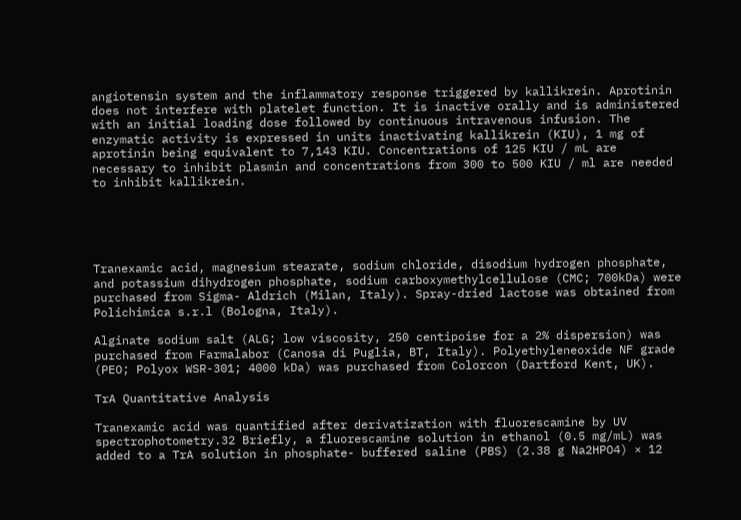angiotensin system and the inflammatory response triggered by kallikrein. Aprotinin does not interfere with platelet function. It is inactive orally and is administered with an initial loading dose followed by continuous intravenous infusion. The enzymatic activity is expressed in units inactivating kallikrein (KIU), 1 mg of aprotinin being equivalent to 7,143 KIU. Concentrations of 125 KIU / mL are necessary to inhibit plasmin and concentrations from 300 to 500 KIU / ml are needed to inhibit kallikrein.





Tranexamic acid, magnesium stearate, sodium chloride, disodium hydrogen phosphate, and potassium dihydrogen phosphate, sodium carboxymethylcellulose (CMC; 700kDa) were purchased from Sigma- Aldrich (Milan, Italy). Spray-dried lactose was obtained from Polichimica s.r.l (Bologna, Italy).

Alginate sodium salt (ALG; low viscosity, 250 centipoise for a 2% dispersion) was purchased from Farmalabor (Canosa di Puglia, BT, Italy). Polyethyleneoxide NF grade (PEO; Polyox WSR-301; 4000 kDa) was purchased from Colorcon (Dartford Kent, UK).

TrA Quantitative Analysis

Tranexamic acid was quantified after derivatization with fluorescamine by UV spectrophotometry.32 Briefly, a fluorescamine solution in ethanol (0.5 mg/mL) was added to a TrA solution in phosphate- buffered saline (PBS) (2.38 g Na2HPO4) × 12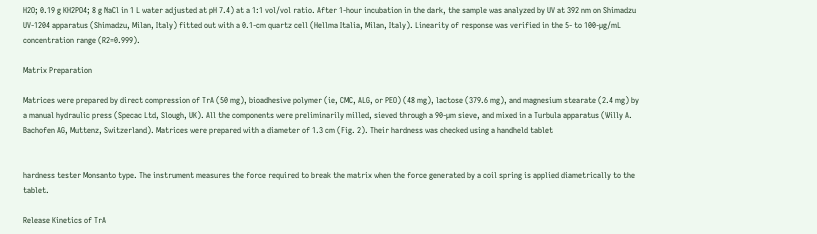H2O; 0.19 g KH2PO4; 8 g NaCl in 1 L water adjusted at pH 7.4) at a 1:1 vol/vol ratio. After 1-hour incubation in the dark, the sample was analyzed by UV at 392 nm on Shimadzu UV-1204 apparatus (Shimadzu, Milan, Italy) fitted out with a 0.1-cm quartz cell (Hellma Italia, Milan, Italy). Linearity of response was verified in the 5- to 100-µg/mL concentration range (R2=0.999).

Matrix Preparation

Matrices were prepared by direct compression of TrA (50 mg), bioadhesive polymer (ie, CMC, ALG, or PEO) (48 mg), lactose (379.6 mg), and magnesium stearate (2.4 mg) by a manual hydraulic press (Specac Ltd, Slough, UK). All the components were preliminarily milled, sieved through a 90-µm sieve, and mixed in a Turbula apparatus (Willy A. Bachofen AG, Muttenz, Switzerland). Matrices were prepared with a diameter of 1.3 cm (Fig. 2). Their hardness was checked using a handheld tablet


hardness tester Monsanto type. The instrument measures the force required to break the matrix when the force generated by a coil spring is applied diametrically to the tablet.

Release Kinetics of TrA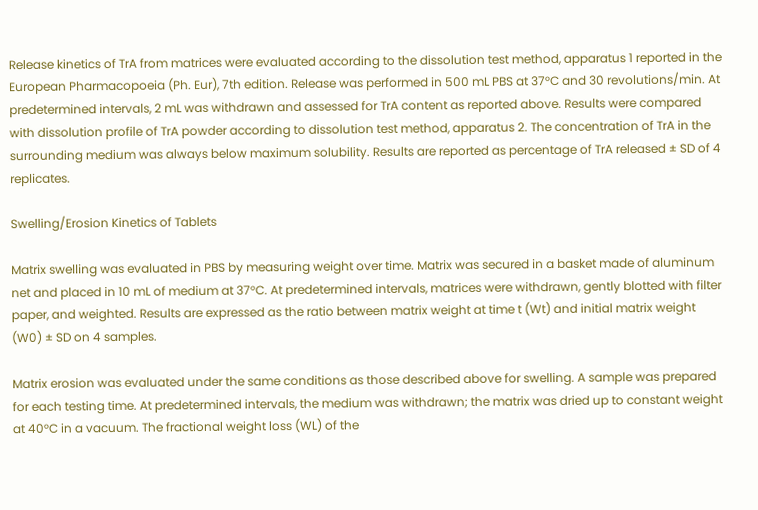Release kinetics of TrA from matrices were evaluated according to the dissolution test method, apparatus 1 reported in the European Pharmacopoeia (Ph. Eur), 7th edition. Release was performed in 500 mL PBS at 37°C and 30 revolutions/min. At predetermined intervals, 2 mL was withdrawn and assessed for TrA content as reported above. Results were compared with dissolution profile of TrA powder according to dissolution test method, apparatus 2. The concentration of TrA in the surrounding medium was always below maximum solubility. Results are reported as percentage of TrA released ± SD of 4 replicates.

Swelling/Erosion Kinetics of Tablets

Matrix swelling was evaluated in PBS by measuring weight over time. Matrix was secured in a basket made of aluminum net and placed in 10 mL of medium at 37°C. At predetermined intervals, matrices were withdrawn, gently blotted with filter paper, and weighted. Results are expressed as the ratio between matrix weight at time t (Wt) and initial matrix weight (W0) ± SD on 4 samples.

Matrix erosion was evaluated under the same conditions as those described above for swelling. A sample was prepared for each testing time. At predetermined intervals, the medium was withdrawn; the matrix was dried up to constant weight at 40°C in a vacuum. The fractional weight loss (WL) of the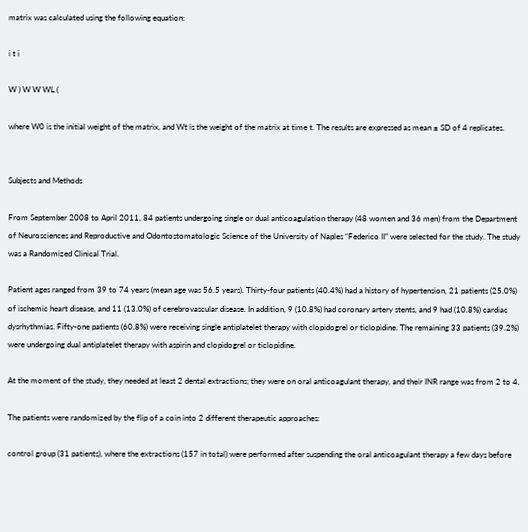matrix was calculated using the following equation:

i t i

W ) W W WL (

where W0 is the initial weight of the matrix, and Wt is the weight of the matrix at time t. The results are expressed as mean ± SD of 4 replicates.


Subjects and Methods

From September 2008 to April 2011, 84 patients undergoing single or dual anticoagulation therapy (48 women and 36 men) from the Department of Neurosciences and Reproductive and Odontostomatologic Science of the University of Naples “Federico II” were selected for the study. The study was a Randomized Clinical Trial.

Patient ages ranged from 39 to 74 years (mean age was 56.5 years). Thirty-four patients (40.4%) had a history of hypertension, 21 patients (25.0%) of ischemic heart disease, and 11 (13.0%) of cerebrovascular disease. In addition, 9 (10.8%) had coronary artery stents, and 9 had (10.8%) cardiac dysrhythmias. Fifty-one patients (60.8%) were receiving single antiplatelet therapy with clopidogrel or ticlopidine. The remaining 33 patients (39.2%) were undergoing dual antiplatelet therapy with aspirin and clopidogrel or ticlopidine.

At the moment of the study, they needed at least 2 dental extractions; they were on oral anticoagulant therapy, and their INR range was from 2 to 4.

The patients were randomized by the flip of a coin into 2 different therapeutic approaches:

control group (31 patients), where the extractions (157 in total) were performed after suspending the oral anticoagulant therapy a few days before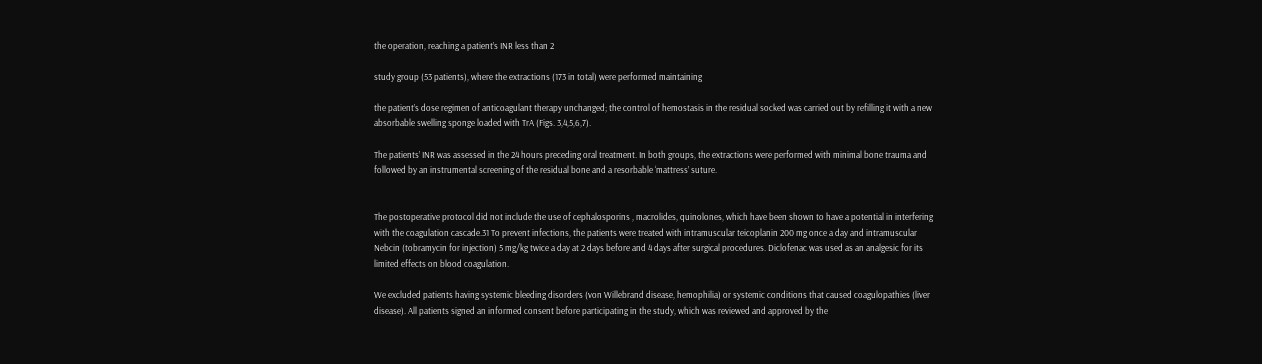the operation, reaching a patient’s INR less than 2

study group (53 patients), where the extractions (173 in total) were performed maintaining

the patient’s dose regimen of anticoagulant therapy unchanged; the control of hemostasis in the residual socked was carried out by refilling it with a new absorbable swelling sponge loaded with TrA (Figs. 3,4,5,6,7).

The patients’ INR was assessed in the 24 hours preceding oral treatment. In both groups, the extractions were performed with minimal bone trauma and followed by an instrumental screening of the residual bone and a resorbable ‘mattress’ suture.


The postoperative protocol did not include the use of cephalosporins , macrolides, quinolones, which have been shown to have a potential in interfering with the coagulation cascade.31 To prevent infections, the patients were treated with intramuscular teicoplanin 200 mg once a day and intramuscular Nebcin (tobramycin for injection) 5 mg/kg twice a day at 2 days before and 4 days after surgical procedures. Diclofenac was used as an analgesic for its limited effects on blood coagulation.

We excluded patients having systemic bleeding disorders (von Willebrand disease, hemophilia) or systemic conditions that caused coagulopathies (liver disease). All patients signed an informed consent before participating in the study, which was reviewed and approved by the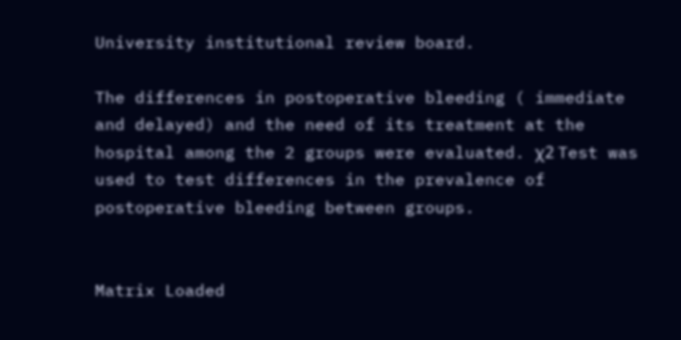University institutional review board.

The differences in postoperative bleeding ( immediate and delayed) and the need of its treatment at the hospital among the 2 groups were evaluated. χ2 Test was used to test differences in the prevalence of postoperative bleeding between groups.


Matrix Loaded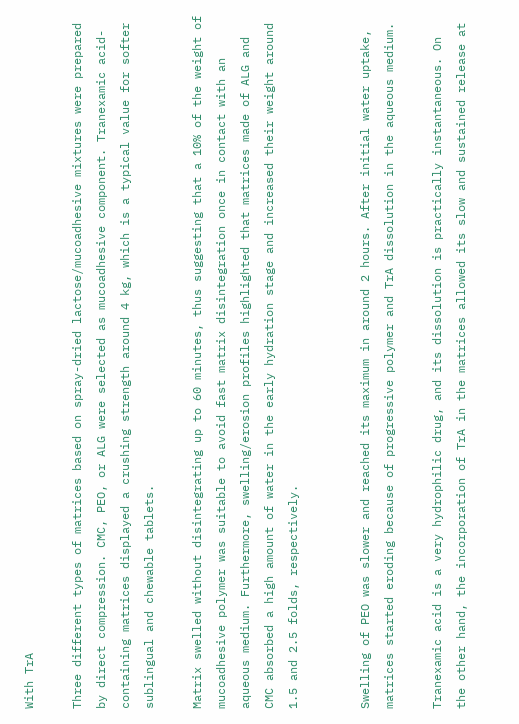With TrA

Three different types of matrices based on spray-dried lactose/mucoadhesive mixtures were prepared by direct compression. CMC, PEO, or ALG were selected as mucoadhesive component. Tranexamic acid-containing matrices displayed a crushing strength around 4 kg, which is a typical value for softer sublingual and chewable tablets.

Matrix swelled without disintegrating up to 60 minutes, thus suggesting that a 10% of the weight of mucoadhesive polymer was suitable to avoid fast matrix disintegration once in contact with an aqueous medium. Furthermore, swelling/erosion profiles highlighted that matrices made of ALG and CMC absorbed a high amount of water in the early hydration stage and increased their weight around 1.5 and 2.5 folds, respectively.


Swelling of PEO was slower and reached its maximum in around 2 hours. After initial water uptake, matrices started eroding because of progressive polymer and TrA dissolution in the aqueous medium.

Tranexamic acid is a very hydrophilic drug, and its dissolution is practically instantaneous. On the other hand, the incorporation of TrA in the matrices allowed its slow and sustained release at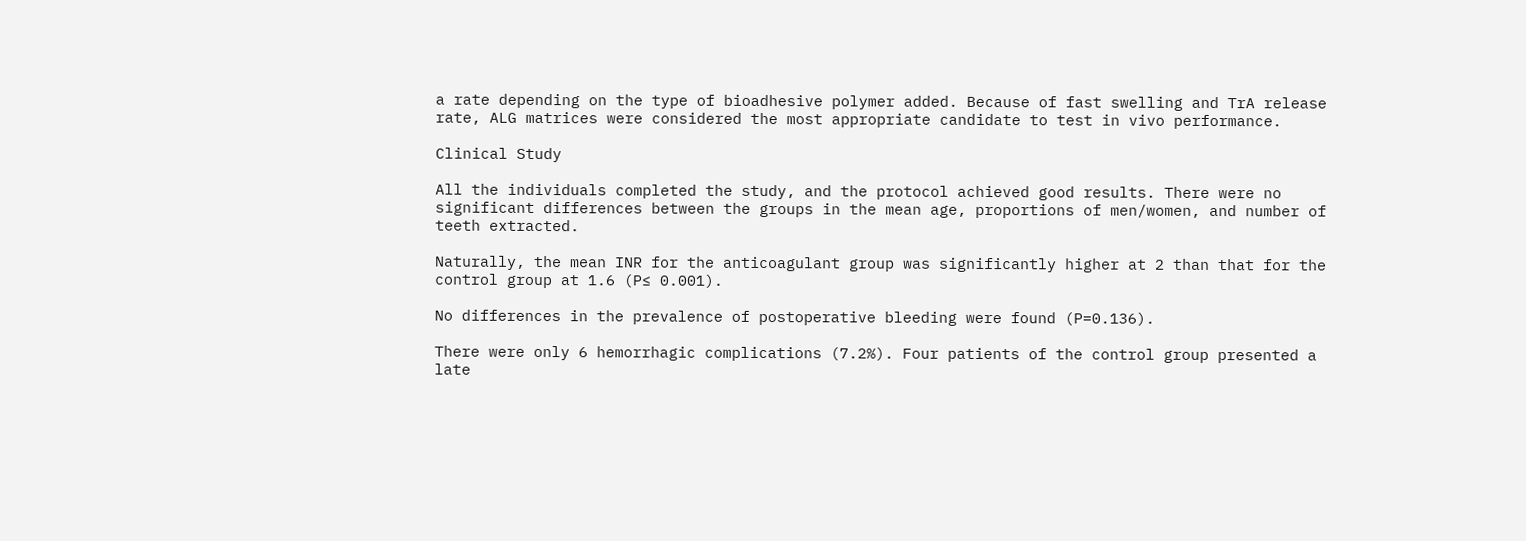a rate depending on the type of bioadhesive polymer added. Because of fast swelling and TrA release rate, ALG matrices were considered the most appropriate candidate to test in vivo performance.

Clinical Study

All the individuals completed the study, and the protocol achieved good results. There were no significant differences between the groups in the mean age, proportions of men/women, and number of teeth extracted.

Naturally, the mean INR for the anticoagulant group was significantly higher at 2 than that for the control group at 1.6 (P≤ 0.001).

No differences in the prevalence of postoperative bleeding were found (P=0.136).

There were only 6 hemorrhagic complications (7.2%). Four patients of the control group presented a late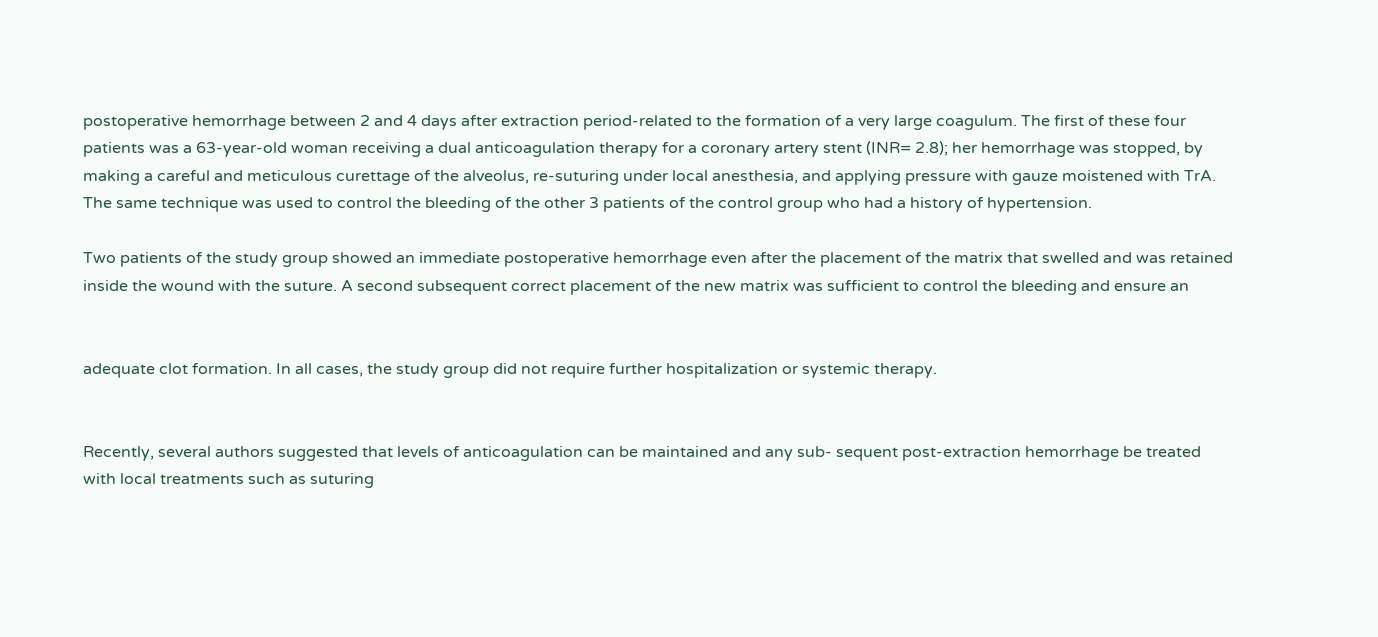postoperative hemorrhage between 2 and 4 days after extraction period-related to the formation of a very large coagulum. The first of these four patients was a 63-year-old woman receiving a dual anticoagulation therapy for a coronary artery stent (INR= 2.8); her hemorrhage was stopped, by making a careful and meticulous curettage of the alveolus, re-suturing under local anesthesia, and applying pressure with gauze moistened with TrA. The same technique was used to control the bleeding of the other 3 patients of the control group who had a history of hypertension.

Two patients of the study group showed an immediate postoperative hemorrhage even after the placement of the matrix that swelled and was retained inside the wound with the suture. A second subsequent correct placement of the new matrix was sufficient to control the bleeding and ensure an


adequate clot formation. In all cases, the study group did not require further hospitalization or systemic therapy.


Recently, several authors suggested that levels of anticoagulation can be maintained and any sub- sequent post-extraction hemorrhage be treated with local treatments such as suturing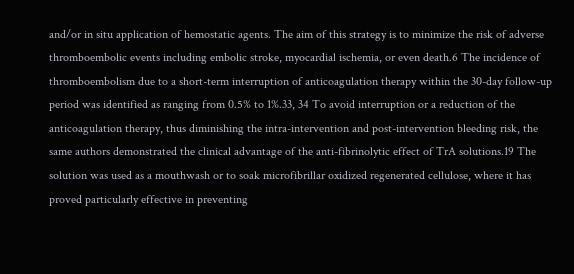and/or in situ application of hemostatic agents. The aim of this strategy is to minimize the risk of adverse thromboembolic events including embolic stroke, myocardial ischemia, or even death.6 The incidence of thromboembolism due to a short-term interruption of anticoagulation therapy within the 30-day follow-up period was identified as ranging from 0.5% to 1%.33, 34 To avoid interruption or a reduction of the anticoagulation therapy, thus diminishing the intra-intervention and post-intervention bleeding risk, the same authors demonstrated the clinical advantage of the anti-fibrinolytic effect of TrA solutions.19 The solution was used as a mouthwash or to soak microfibrillar oxidized regenerated cellulose, where it has proved particularly effective in preventing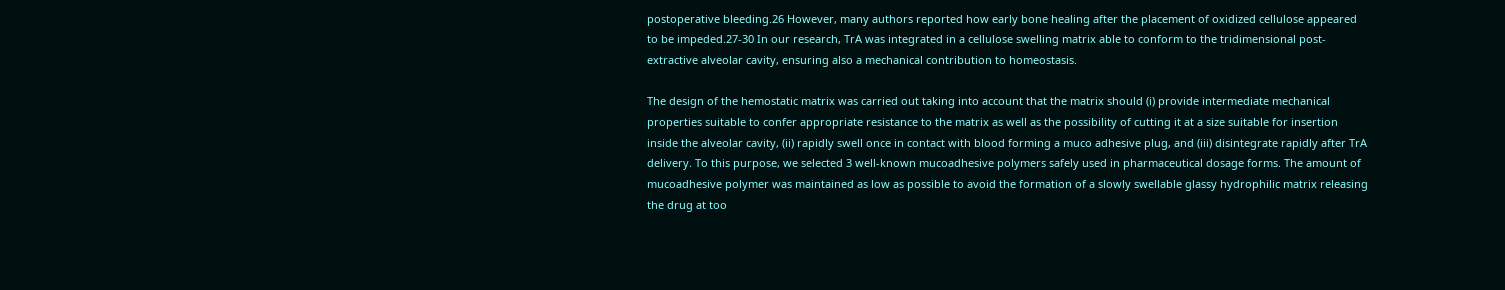postoperative bleeding.26 However, many authors reported how early bone healing after the placement of oxidized cellulose appeared to be impeded.27-30 In our research, TrA was integrated in a cellulose swelling matrix able to conform to the tridimensional post-extractive alveolar cavity, ensuring also a mechanical contribution to homeostasis.

The design of the hemostatic matrix was carried out taking into account that the matrix should (i) provide intermediate mechanical properties suitable to confer appropriate resistance to the matrix as well as the possibility of cutting it at a size suitable for insertion inside the alveolar cavity, (ii) rapidly swell once in contact with blood forming a muco adhesive plug, and (iii) disintegrate rapidly after TrA delivery. To this purpose, we selected 3 well-known mucoadhesive polymers safely used in pharmaceutical dosage forms. The amount of mucoadhesive polymer was maintained as low as possible to avoid the formation of a slowly swellable glassy hydrophilic matrix releasing the drug at too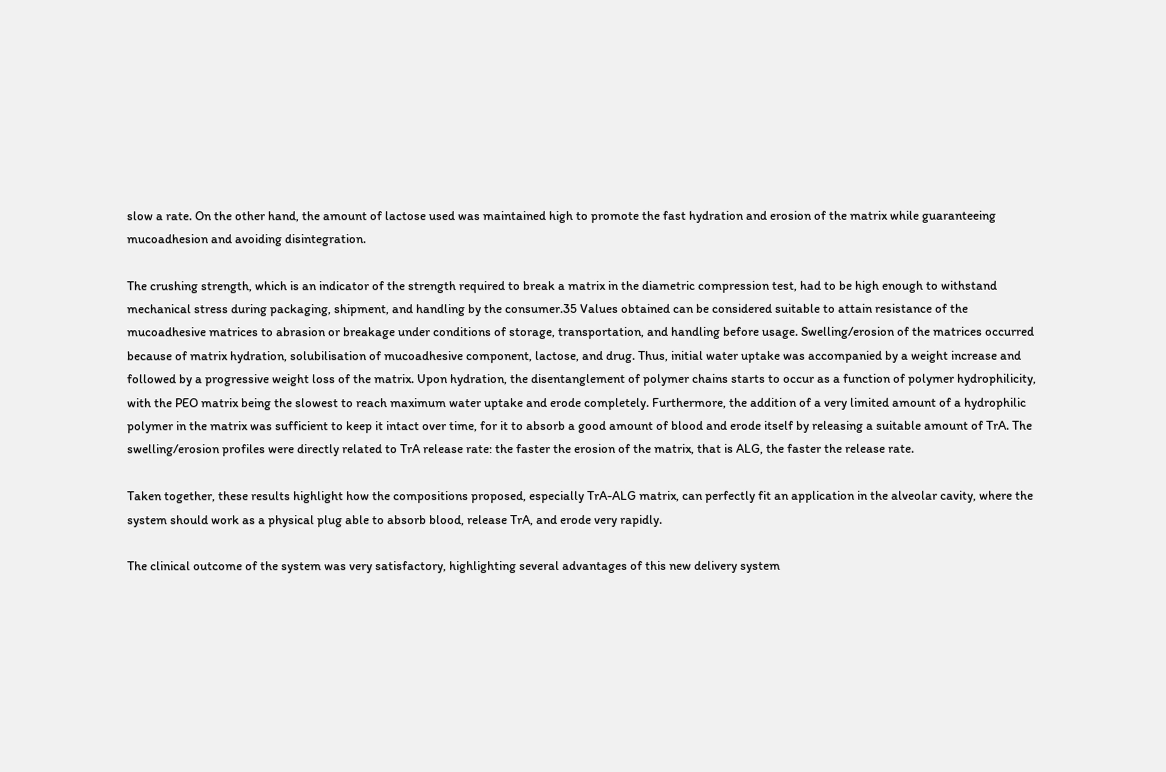slow a rate. On the other hand, the amount of lactose used was maintained high to promote the fast hydration and erosion of the matrix while guaranteeing mucoadhesion and avoiding disintegration.

The crushing strength, which is an indicator of the strength required to break a matrix in the diametric compression test, had to be high enough to withstand mechanical stress during packaging, shipment, and handling by the consumer.35 Values obtained can be considered suitable to attain resistance of the mucoadhesive matrices to abrasion or breakage under conditions of storage, transportation, and handling before usage. Swelling/erosion of the matrices occurred because of matrix hydration, solubilisation of mucoadhesive component, lactose, and drug. Thus, initial water uptake was accompanied by a weight increase and followed by a progressive weight loss of the matrix. Upon hydration, the disentanglement of polymer chains starts to occur as a function of polymer hydrophilicity, with the PEO matrix being the slowest to reach maximum water uptake and erode completely. Furthermore, the addition of a very limited amount of a hydrophilic polymer in the matrix was sufficient to keep it intact over time, for it to absorb a good amount of blood and erode itself by releasing a suitable amount of TrA. The swelling/erosion profiles were directly related to TrA release rate: the faster the erosion of the matrix, that is ALG, the faster the release rate.

Taken together, these results highlight how the compositions proposed, especially TrA-ALG matrix, can perfectly fit an application in the alveolar cavity, where the system should work as a physical plug able to absorb blood, release TrA, and erode very rapidly.

The clinical outcome of the system was very satisfactory, highlighting several advantages of this new delivery system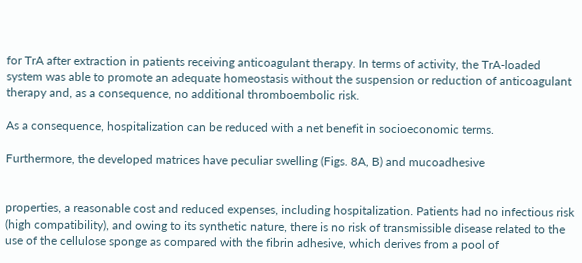for TrA after extraction in patients receiving anticoagulant therapy. In terms of activity, the TrA-loaded system was able to promote an adequate homeostasis without the suspension or reduction of anticoagulant therapy and, as a consequence, no additional thromboembolic risk.

As a consequence, hospitalization can be reduced with a net benefit in socioeconomic terms.

Furthermore, the developed matrices have peculiar swelling (Figs. 8A, B) and mucoadhesive


properties, a reasonable cost and reduced expenses, including hospitalization. Patients had no infectious risk (high compatibility), and owing to its synthetic nature, there is no risk of transmissible disease related to the use of the cellulose sponge as compared with the fibrin adhesive, which derives from a pool of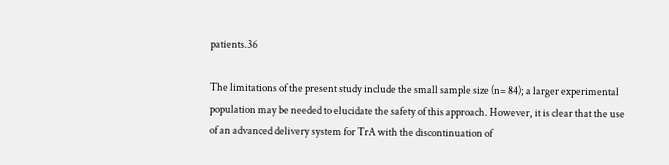patients.36

The limitations of the present study include the small sample size (n= 84); a larger experimental population may be needed to elucidate the safety of this approach. However, it is clear that the use of an advanced delivery system for TrA with the discontinuation of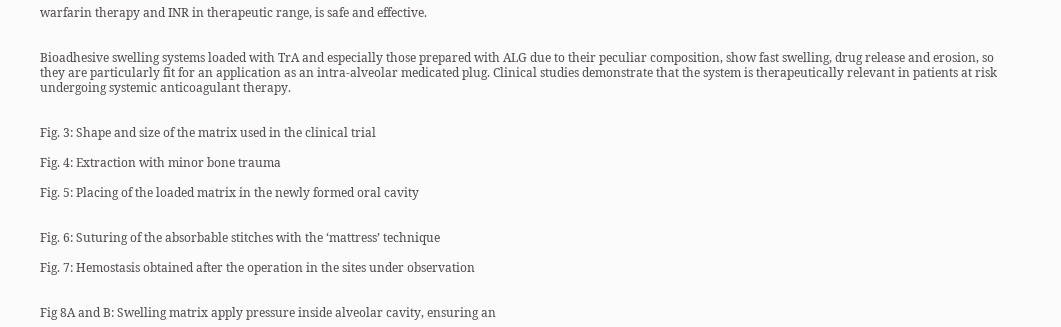warfarin therapy and INR in therapeutic range, is safe and effective.


Bioadhesive swelling systems loaded with TrA and especially those prepared with ALG due to their peculiar composition, show fast swelling, drug release and erosion, so they are particularly fit for an application as an intra-alveolar medicated plug. Clinical studies demonstrate that the system is therapeutically relevant in patients at risk undergoing systemic anticoagulant therapy.


Fig. 3: Shape and size of the matrix used in the clinical trial

Fig. 4: Extraction with minor bone trauma

Fig. 5: Placing of the loaded matrix in the newly formed oral cavity


Fig. 6: Suturing of the absorbable stitches with the ‘mattress’ technique

Fig. 7: Hemostasis obtained after the operation in the sites under observation


Fig 8A and B: Swelling matrix apply pressure inside alveolar cavity, ensuring an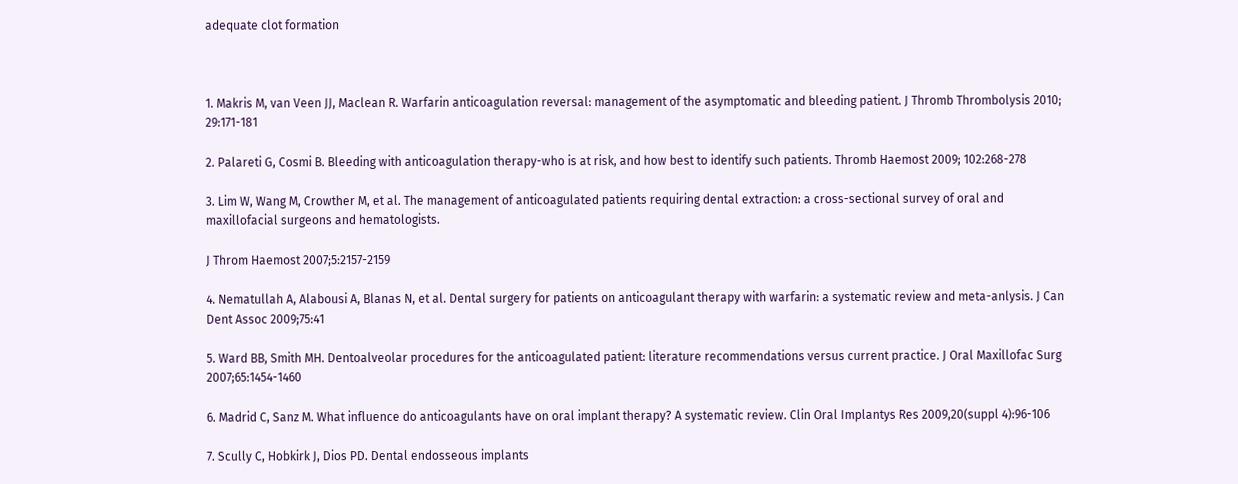adequate clot formation



1. Makris M, van Veen JJ, Maclean R. Warfarin anticoagulation reversal: management of the asymptomatic and bleeding patient. J Thromb Thrombolysis 2010; 29:171-181

2. Palareti G, Cosmi B. Bleeding with anticoagulation therapy-who is at risk, and how best to identify such patients. Thromb Haemost 2009; 102:268-278

3. Lim W, Wang M, Crowther M, et al. The management of anticoagulated patients requiring dental extraction: a cross-sectional survey of oral and maxillofacial surgeons and hematologists.

J Throm Haemost 2007;5:2157-2159

4. Nematullah A, Alabousi A, Blanas N, et al. Dental surgery for patients on anticoagulant therapy with warfarin: a systematic review and meta-anlysis. J Can Dent Assoc 2009;75:41

5. Ward BB, Smith MH. Dentoalveolar procedures for the anticoagulated patient: literature recommendations versus current practice. J Oral Maxillofac Surg 2007;65:1454-1460

6. Madrid C, Sanz M. What influence do anticoagulants have on oral implant therapy? A systematic review. Clin Oral Implantys Res 2009,20(suppl 4):96-106

7. Scully C, Hobkirk J, Dios PD. Dental endosseous implants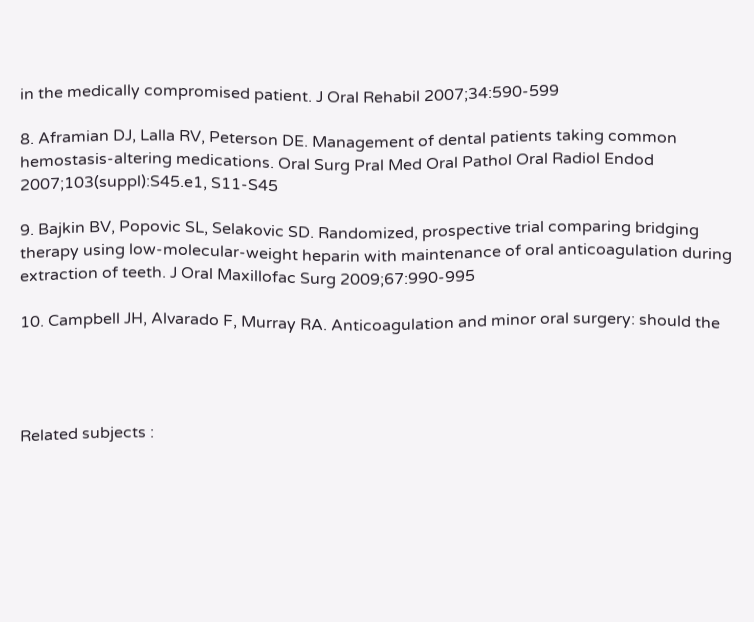in the medically compromised patient. J Oral Rehabil 2007;34:590-599

8. Aframian DJ, Lalla RV, Peterson DE. Management of dental patients taking common hemostasis-altering medications. Oral Surg Pral Med Oral Pathol Oral Radiol Endod 2007;103(suppl):S45.e1, S11-S45

9. Bajkin BV, Popovic SL, Selakovic SD. Randomized, prospective trial comparing bridging therapy using low-molecular-weight heparin with maintenance of oral anticoagulation during extraction of teeth. J Oral Maxillofac Surg 2009;67:990-995

10. Campbell JH, Alvarado F, Murray RA. Anticoagulation and minor oral surgery: should the




Related subjects :